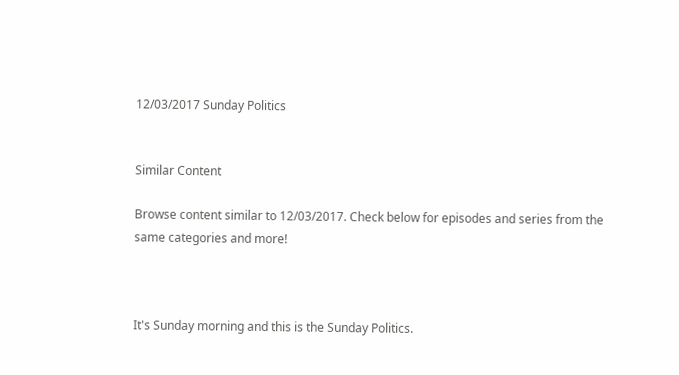12/03/2017 Sunday Politics


Similar Content

Browse content similar to 12/03/2017. Check below for episodes and series from the same categories and more!



It's Sunday morning and this is the Sunday Politics.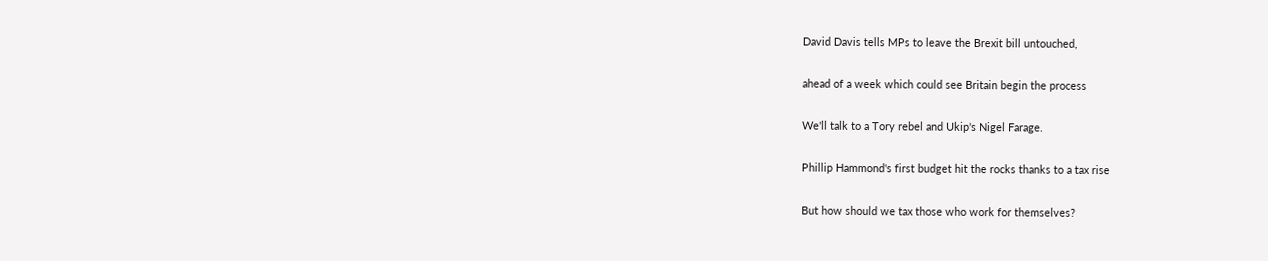David Davis tells MPs to leave the Brexit bill untouched,


ahead of a week which could see Britain begin the process


We'll talk to a Tory rebel and Ukip's Nigel Farage.


Phillip Hammond's first budget hit the rocks thanks to a tax rise


But how should we tax those who work for themselves?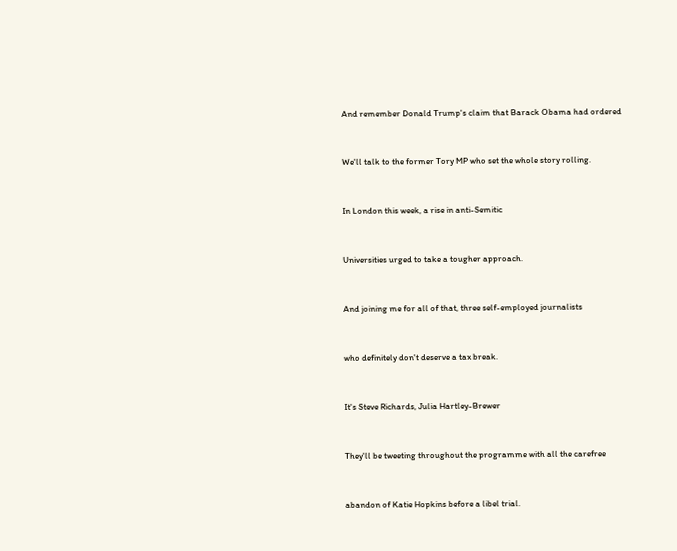And remember Donald Trump's claim that Barack Obama had ordered


We'll talk to the former Tory MP who set the whole story rolling.


In London this week, a rise in anti-Semitic


Universities urged to take a tougher approach.


And joining me for all of that, three self-employed journalists


who definitely don't deserve a tax break.


It's Steve Richards, Julia Hartley-Brewer


They'll be tweeting throughout the programme with all the carefree


abandon of Katie Hopkins before a libel trial.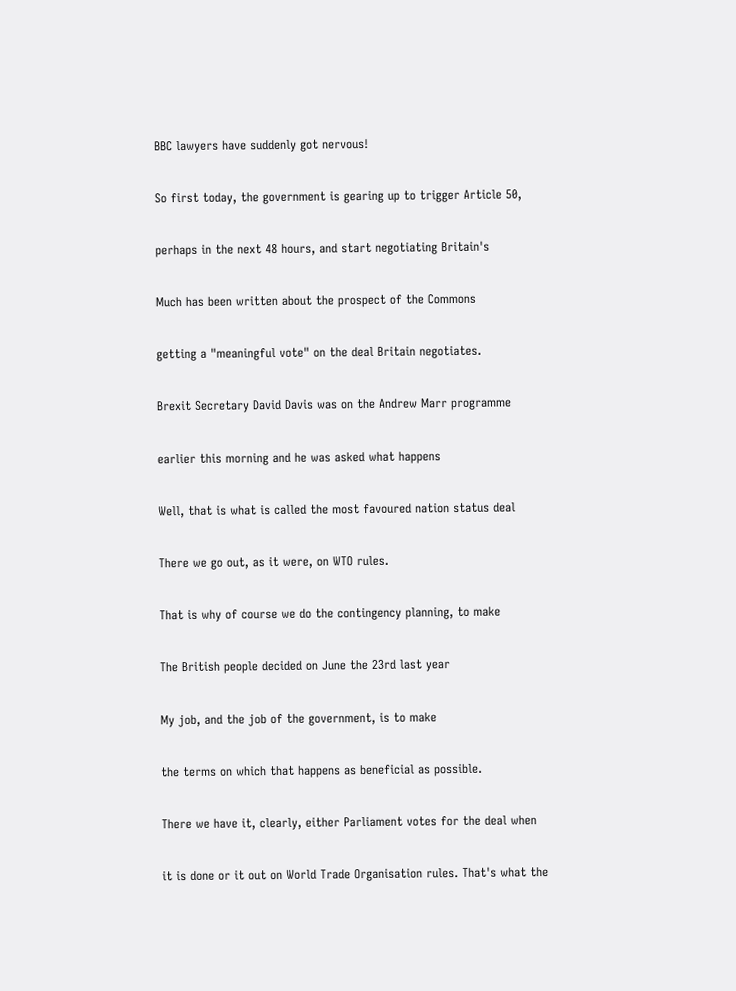BBC lawyers have suddenly got nervous!


So first today, the government is gearing up to trigger Article 50,


perhaps in the next 48 hours, and start negotiating Britain's


Much has been written about the prospect of the Commons


getting a "meaningful vote" on the deal Britain negotiates.


Brexit Secretary David Davis was on the Andrew Marr programme


earlier this morning and he was asked what happens


Well, that is what is called the most favoured nation status deal


There we go out, as it were, on WTO rules.


That is why of course we do the contingency planning, to make


The British people decided on June the 23rd last year


My job, and the job of the government, is to make


the terms on which that happens as beneficial as possible.


There we have it, clearly, either Parliament votes for the deal when


it is done or it out on World Trade Organisation rules. That's what the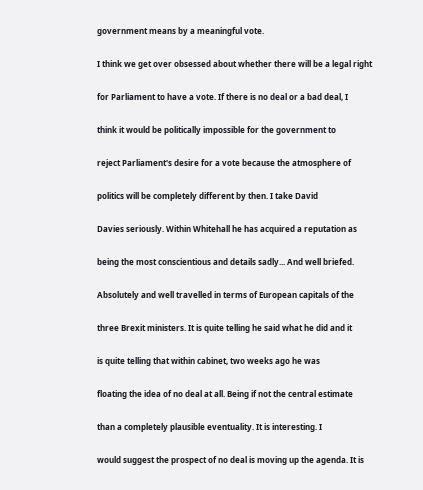government means by a meaningful vote.


I think we get over obsessed about whether there will be a legal right


for Parliament to have a vote. If there is no deal or a bad deal, I


think it would be politically impossible for the government to


reject Parliament's desire for a vote because the atmosphere of


politics will be completely different by then. I take David


Davies seriously. Within Whitehall he has acquired a reputation as


being the most conscientious and details sadly... And well briefed.


Absolutely and well travelled in terms of European capitals of the


three Brexit ministers. It is quite telling he said what he did and it


is quite telling that within cabinet, two weeks ago he was


floating the idea of no deal at all. Being if not the central estimate


than a completely plausible eventuality. It is interesting. I


would suggest the prospect of no deal is moving up the agenda. It is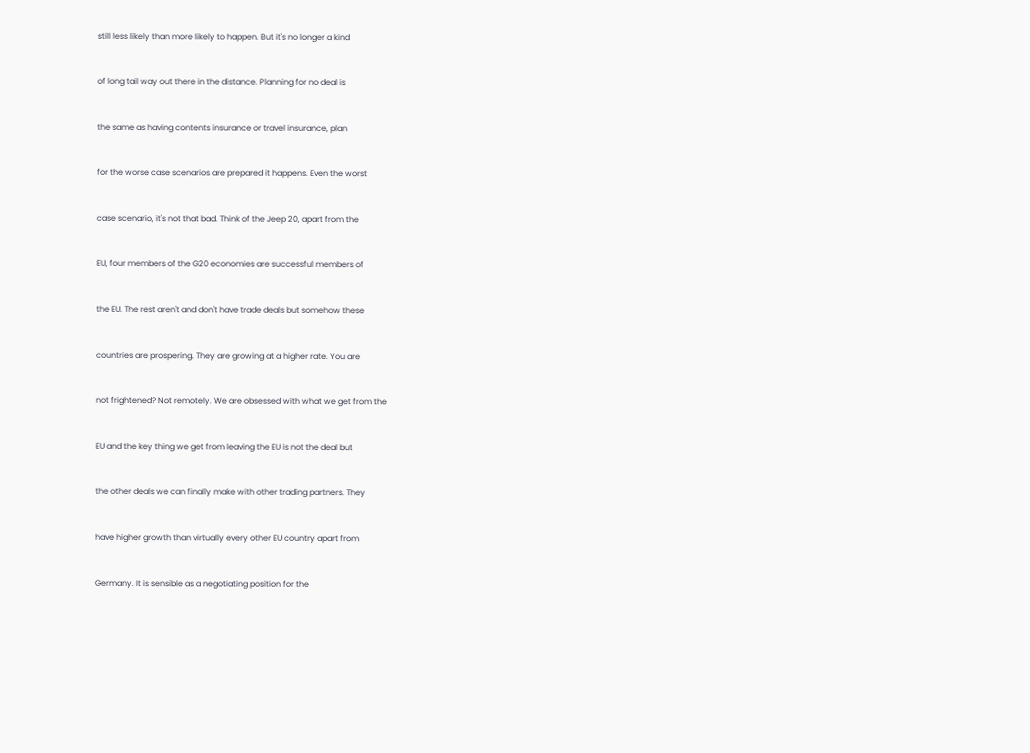still less likely than more likely to happen. But it's no longer a kind


of long tail way out there in the distance. Planning for no deal is


the same as having contents insurance or travel insurance, plan


for the worse case scenarios are prepared it happens. Even the worst


case scenario, it's not that bad. Think of the Jeep 20, apart from the


EU, four members of the G20 economies are successful members of


the EU. The rest aren't and don't have trade deals but somehow these


countries are prospering. They are growing at a higher rate. You are


not frightened? Not remotely. We are obsessed with what we get from the


EU and the key thing we get from leaving the EU is not the deal but


the other deals we can finally make with other trading partners. They


have higher growth than virtually every other EU country apart from


Germany. It is sensible as a negotiating position for the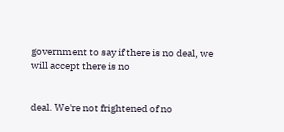government to say if there is no deal, we will accept there is no


deal. We're not frightened of no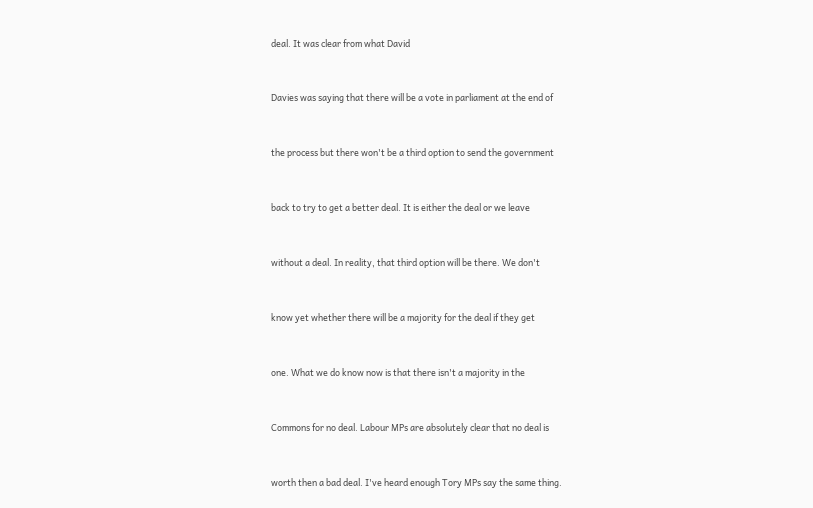deal. It was clear from what David


Davies was saying that there will be a vote in parliament at the end of


the process but there won't be a third option to send the government


back to try to get a better deal. It is either the deal or we leave


without a deal. In reality, that third option will be there. We don't


know yet whether there will be a majority for the deal if they get


one. What we do know now is that there isn't a majority in the


Commons for no deal. Labour MPs are absolutely clear that no deal is


worth then a bad deal. I've heard enough Tory MPs say the same thing.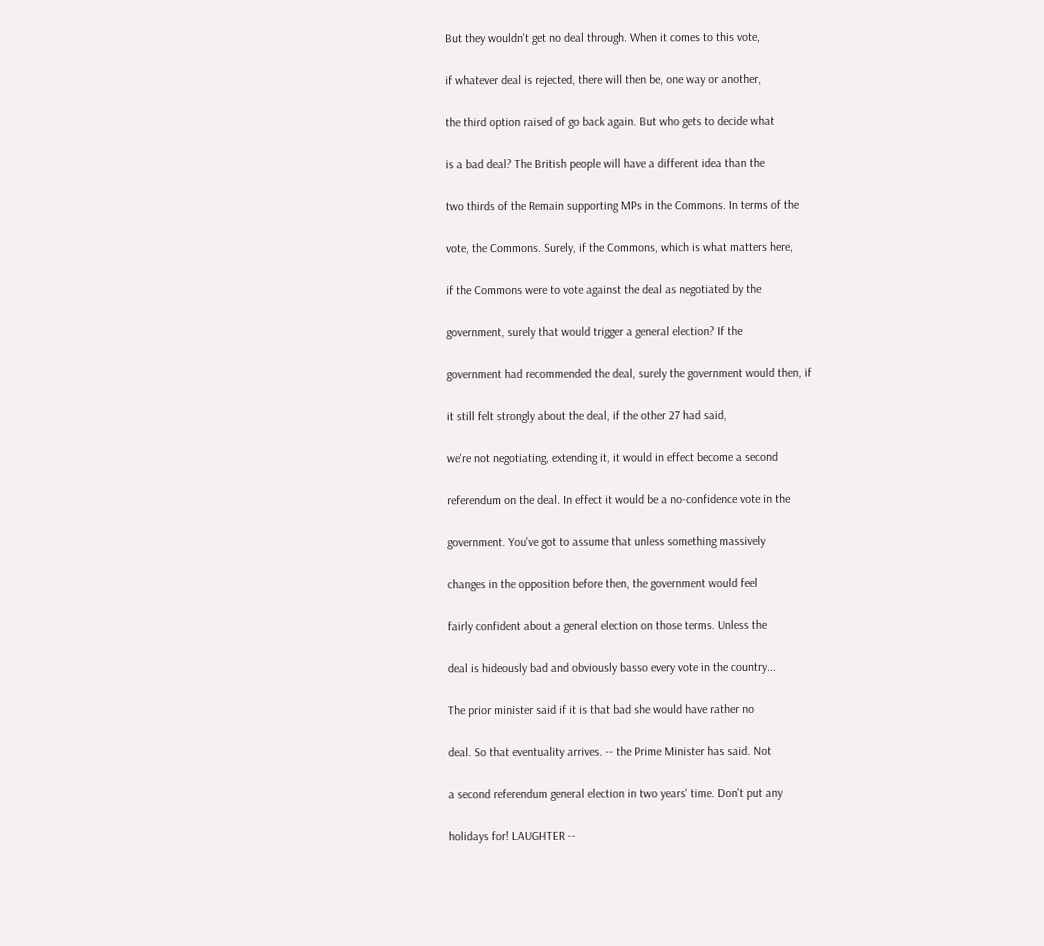But they wouldn't get no deal through. When it comes to this vote,


if whatever deal is rejected, there will then be, one way or another,


the third option raised of go back again. But who gets to decide what


is a bad deal? The British people will have a different idea than the


two thirds of the Remain supporting MPs in the Commons. In terms of the


vote, the Commons. Surely, if the Commons, which is what matters here,


if the Commons were to vote against the deal as negotiated by the


government, surely that would trigger a general election? If the


government had recommended the deal, surely the government would then, if


it still felt strongly about the deal, if the other 27 had said,


we're not negotiating, extending it, it would in effect become a second


referendum on the deal. In effect it would be a no-confidence vote in the


government. You've got to assume that unless something massively


changes in the opposition before then, the government would feel


fairly confident about a general election on those terms. Unless the


deal is hideously bad and obviously basso every vote in the country...


The prior minister said if it is that bad she would have rather no


deal. So that eventuality arrives. -- the Prime Minister has said. Not


a second referendum general election in two years' time. Don't put any


holidays for! LAUGHTER --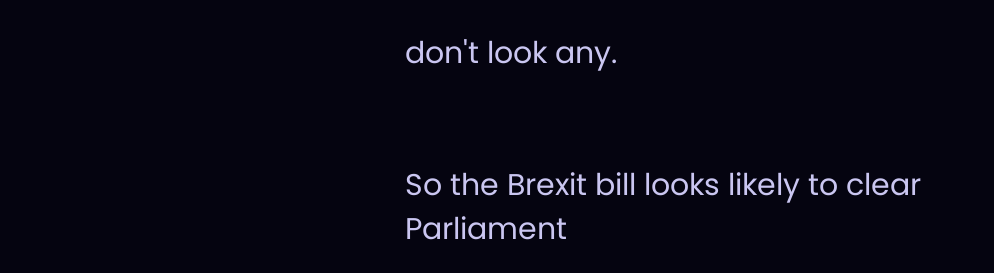don't look any.


So the Brexit bill looks likely to clear Parliament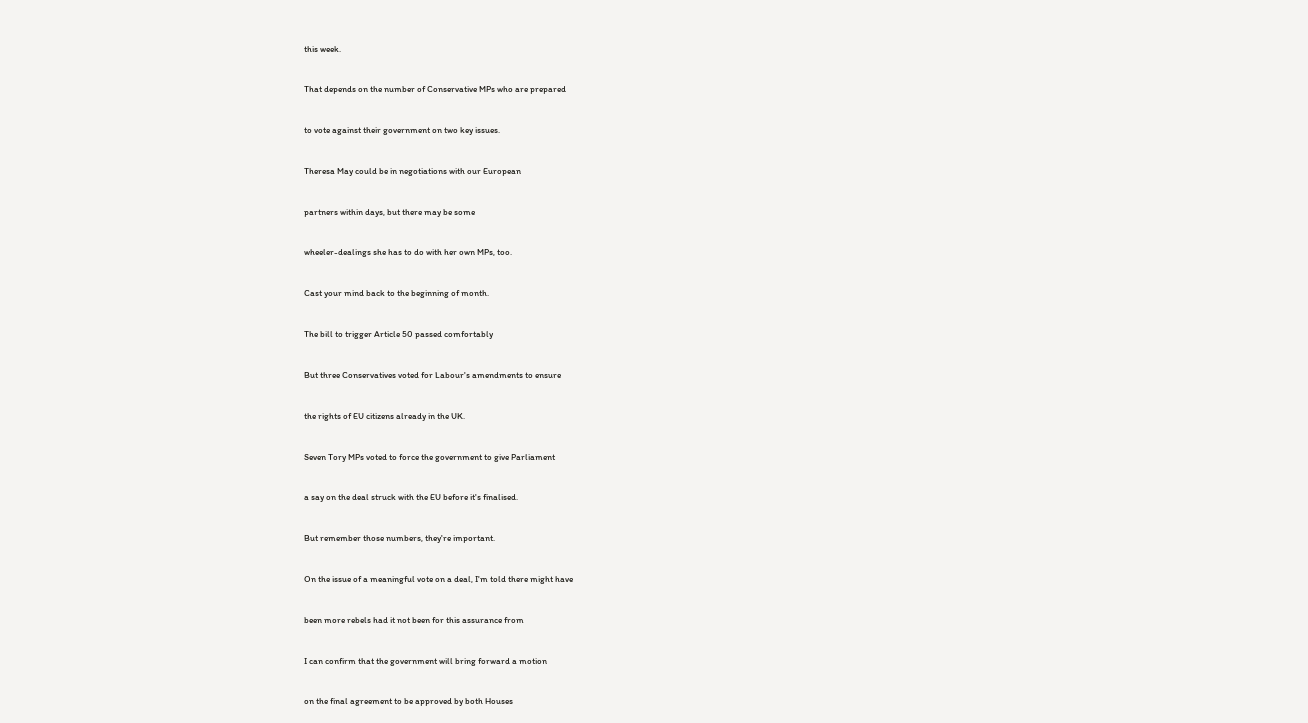this week.


That depends on the number of Conservative MPs who are prepared


to vote against their government on two key issues.


Theresa May could be in negotiations with our European


partners within days, but there may be some


wheeler-dealings she has to do with her own MPs, too.


Cast your mind back to the beginning of month.


The bill to trigger Article 50 passed comfortably


But three Conservatives voted for Labour's amendments to ensure


the rights of EU citizens already in the UK.


Seven Tory MPs voted to force the government to give Parliament


a say on the deal struck with the EU before it's finalised.


But remember those numbers, they're important.


On the issue of a meaningful vote on a deal, I'm told there might have


been more rebels had it not been for this assurance from


I can confirm that the government will bring forward a motion


on the final agreement to be approved by both Houses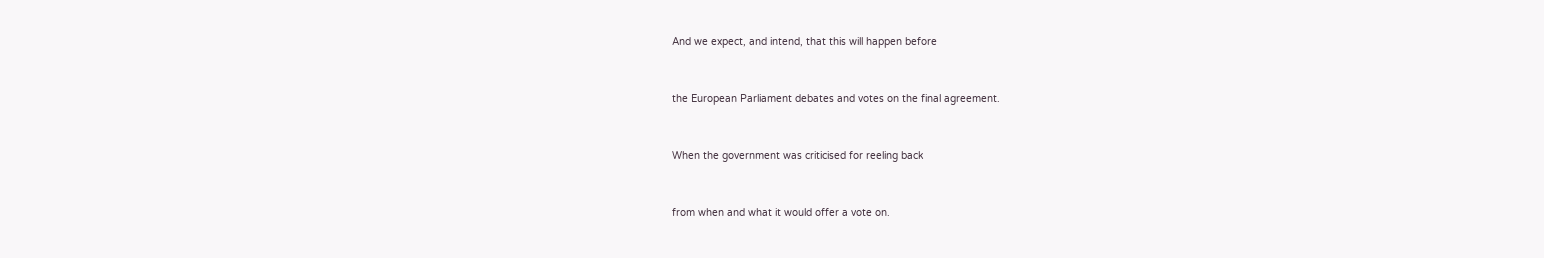And we expect, and intend, that this will happen before


the European Parliament debates and votes on the final agreement.


When the government was criticised for reeling back


from when and what it would offer a vote on.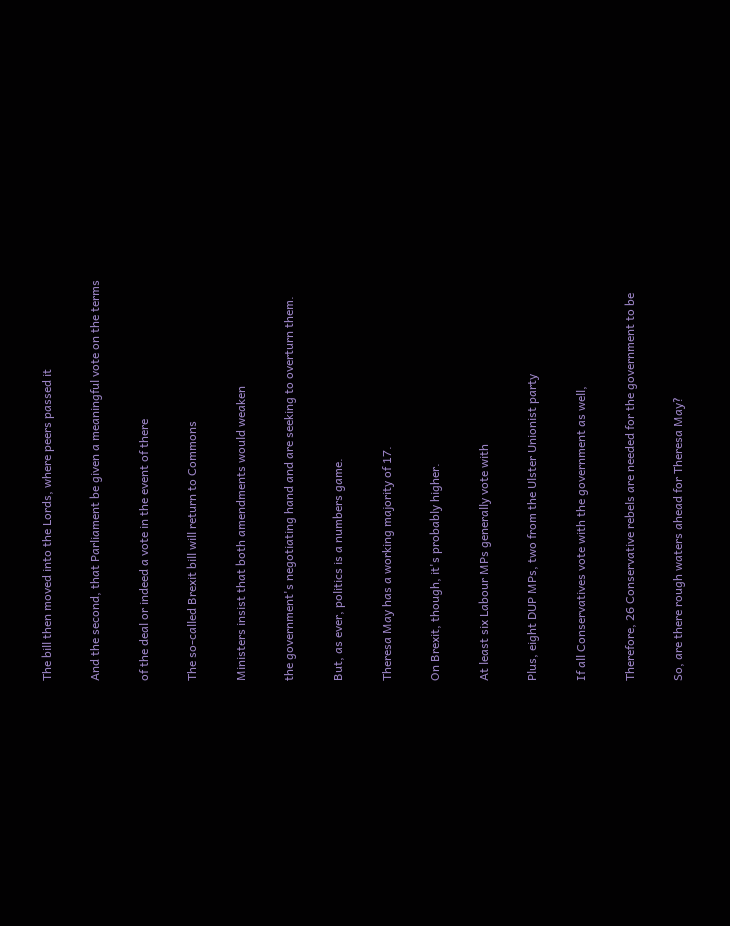The bill then moved into the Lords, where peers passed it


And the second, that Parliament be given a meaningful vote on the terms


of the deal or indeed a vote in the event of there


The so-called Brexit bill will return to Commons


Ministers insist that both amendments would weaken


the government's negotiating hand and are seeking to overturn them.


But, as ever, politics is a numbers game.


Theresa May has a working majority of 17.


On Brexit, though, it's probably higher.


At least six Labour MPs generally vote with


Plus, eight DUP MPs, two from the Ulster Unionist party


If all Conservatives vote with the government as well,


Therefore, 26 Conservative rebels are needed for the government to be


So, are there rough waters ahead for Theresa May?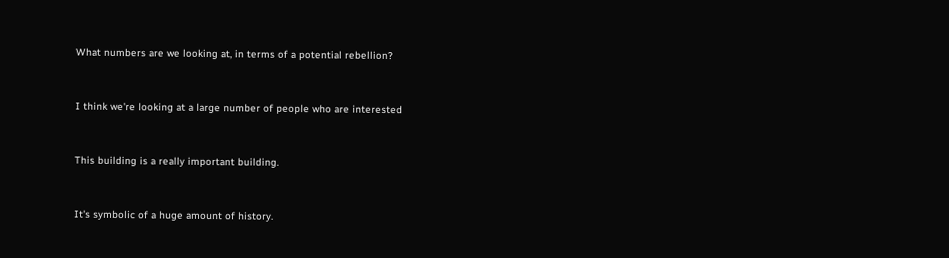What numbers are we looking at, in terms of a potential rebellion?


I think we're looking at a large number of people who are interested


This building is a really important building.


It's symbolic of a huge amount of history.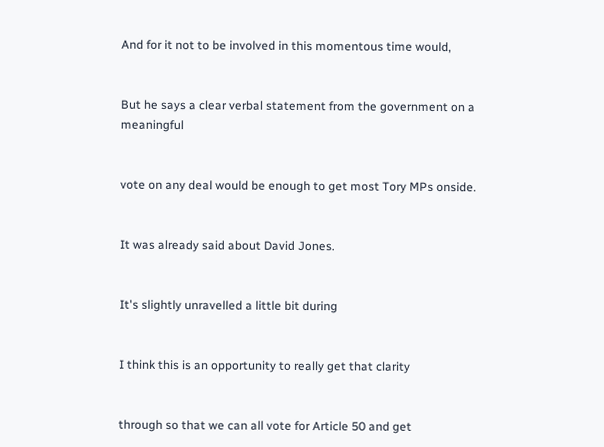And for it not to be involved in this momentous time would,


But he says a clear verbal statement from the government on a meaningful


vote on any deal would be enough to get most Tory MPs onside.


It was already said about David Jones.


It's slightly unravelled a little bit during


I think this is an opportunity to really get that clarity


through so that we can all vote for Article 50 and get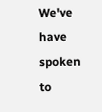We've have spoken to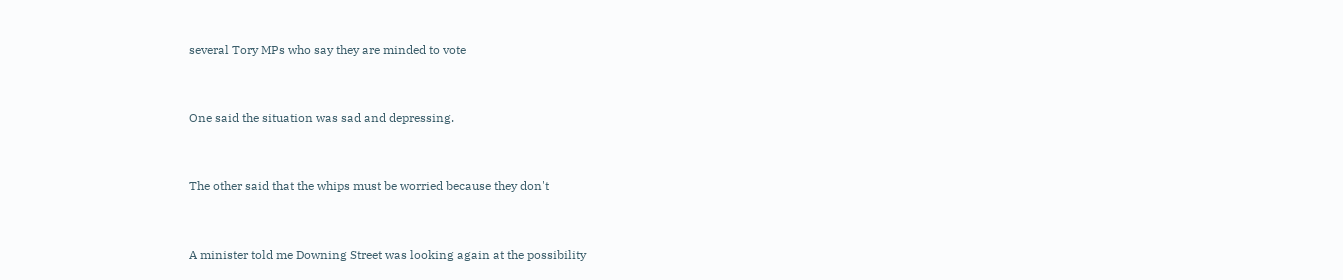several Tory MPs who say they are minded to vote


One said the situation was sad and depressing.


The other said that the whips must be worried because they don't


A minister told me Downing Street was looking again at the possibility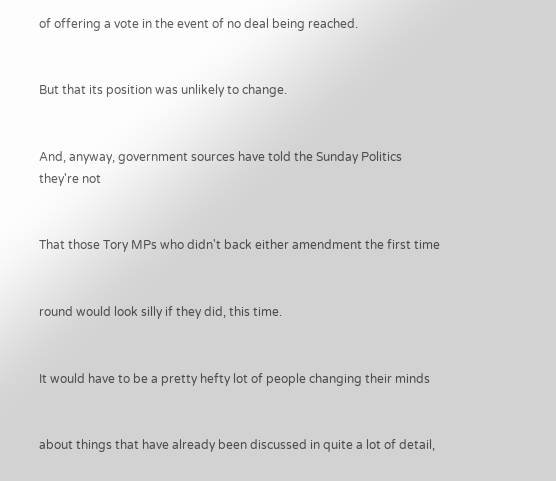of offering a vote in the event of no deal being reached.


But that its position was unlikely to change.


And, anyway, government sources have told the Sunday Politics they're not


That those Tory MPs who didn't back either amendment the first time


round would look silly if they did, this time.


It would have to be a pretty hefty lot of people changing their minds


about things that have already been discussed in quite a lot of detail,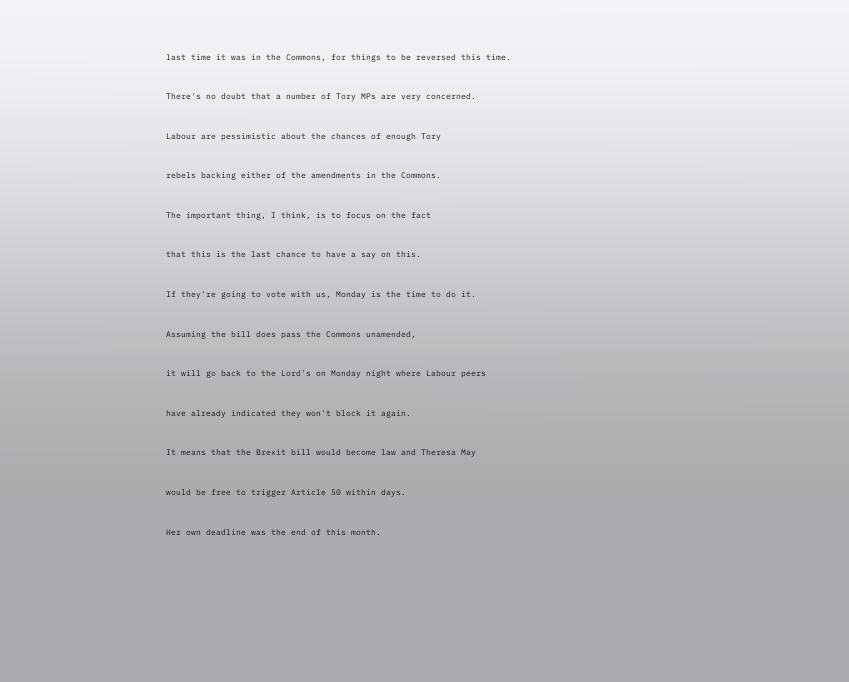last time it was in the Commons, for things to be reversed this time.


There's no doubt that a number of Tory MPs are very concerned.


Labour are pessimistic about the chances of enough Tory


rebels backing either of the amendments in the Commons.


The important thing, I think, is to focus on the fact


that this is the last chance to have a say on this.


If they're going to vote with us, Monday is the time to do it.


Assuming the bill does pass the Commons unamended,


it will go back to the Lord's on Monday night where Labour peers


have already indicated they won't block it again.


It means that the Brexit bill would become law and Theresa May


would be free to trigger Article 50 within days.


Her own deadline was the end of this month.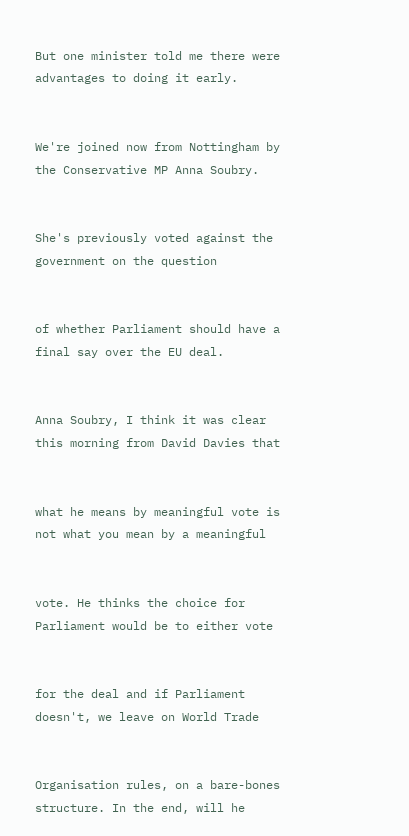But one minister told me there were advantages to doing it early.


We're joined now from Nottingham by the Conservative MP Anna Soubry.


She's previously voted against the government on the question


of whether Parliament should have a final say over the EU deal.


Anna Soubry, I think it was clear this morning from David Davies that


what he means by meaningful vote is not what you mean by a meaningful


vote. He thinks the choice for Parliament would be to either vote


for the deal and if Parliament doesn't, we leave on World Trade


Organisation rules, on a bare-bones structure. In the end, will he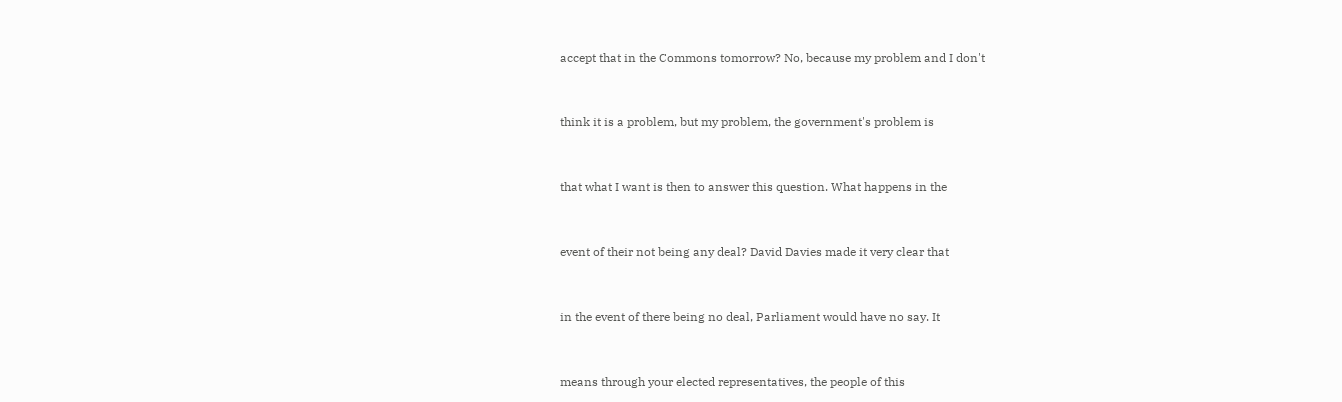accept that in the Commons tomorrow? No, because my problem and I don't


think it is a problem, but my problem, the government's problem is


that what I want is then to answer this question. What happens in the


event of their not being any deal? David Davies made it very clear that


in the event of there being no deal, Parliament would have no say. It


means through your elected representatives, the people of this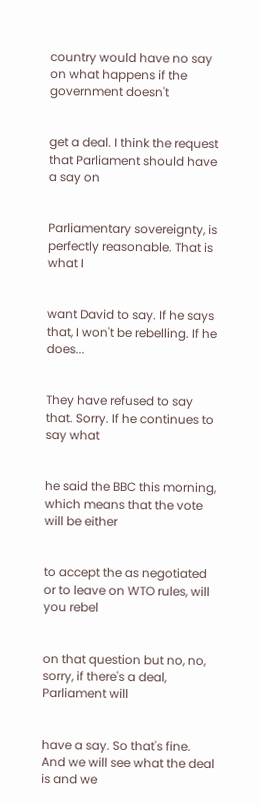country would have no say on what happens if the government doesn't


get a deal. I think the request that Parliament should have a say on


Parliamentary sovereignty, is perfectly reasonable. That is what I


want David to say. If he says that, I won't be rebelling. If he does...


They have refused to say that. Sorry. If he continues to say what


he said the BBC this morning, which means that the vote will be either


to accept the as negotiated or to leave on WTO rules, will you rebel


on that question but no, no, sorry, if there's a deal, Parliament will


have a say. So that's fine. And we will see what the deal is and we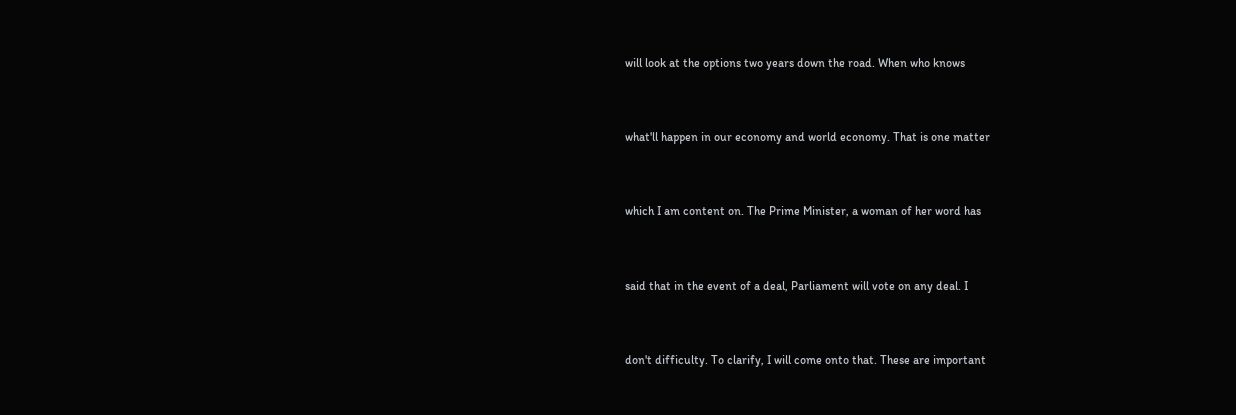will look at the options two years down the road. When who knows


what'll happen in our economy and world economy. That is one matter


which I am content on. The Prime Minister, a woman of her word has


said that in the event of a deal, Parliament will vote on any deal. I


don't difficulty. To clarify, I will come onto that. These are important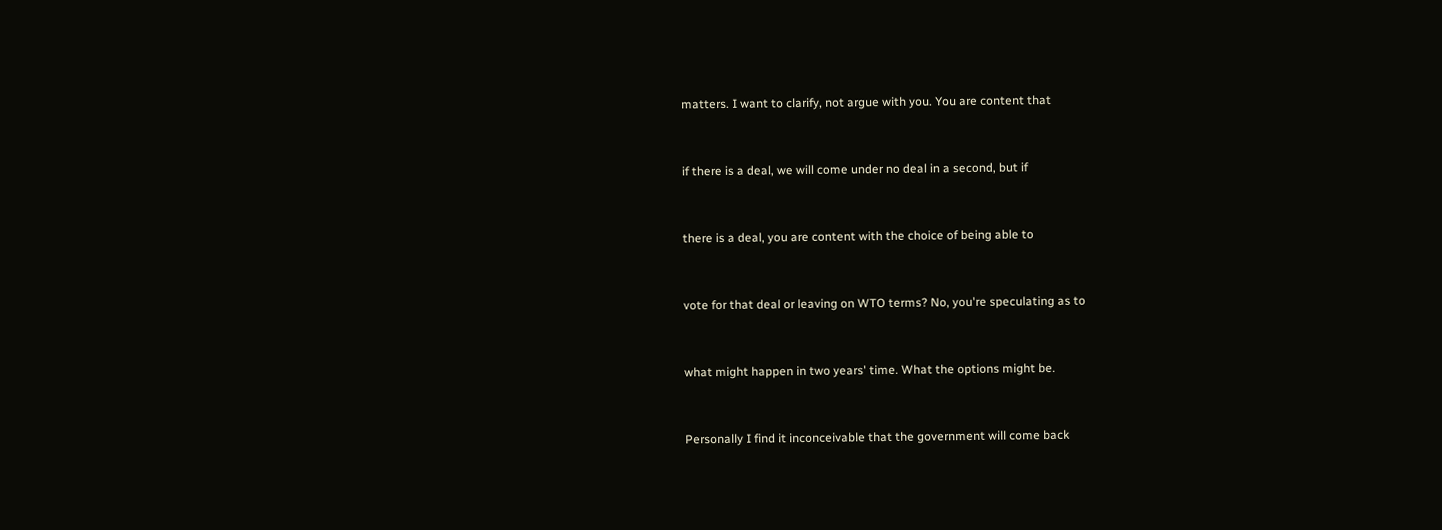matters. I want to clarify, not argue with you. You are content that


if there is a deal, we will come under no deal in a second, but if


there is a deal, you are content with the choice of being able to


vote for that deal or leaving on WTO terms? No, you're speculating as to


what might happen in two years' time. What the options might be.


Personally I find it inconceivable that the government will come back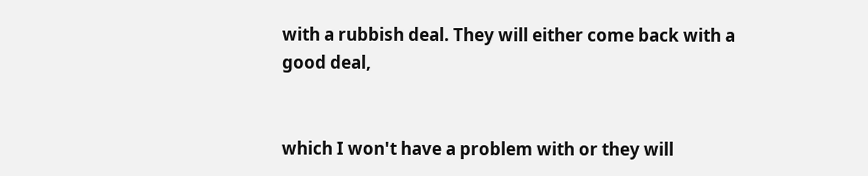with a rubbish deal. They will either come back with a good deal,


which I won't have a problem with or they will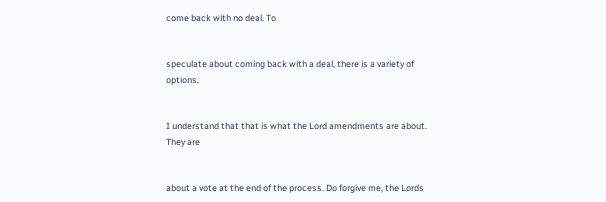come back with no deal. To


speculate about coming back with a deal, there is a variety of options.


I understand that that is what the Lord amendments are about. They are


about a vote at the end of the process. Do forgive me, the Lords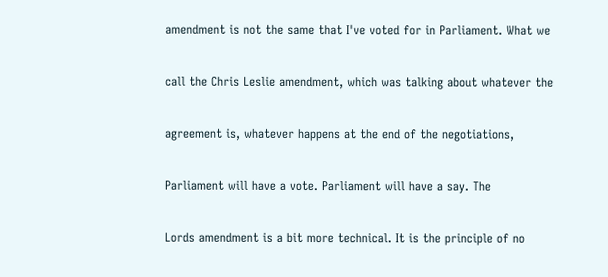amendment is not the same that I've voted for in Parliament. What we


call the Chris Leslie amendment, which was talking about whatever the


agreement is, whatever happens at the end of the negotiations,


Parliament will have a vote. Parliament will have a say. The


Lords amendment is a bit more technical. It is the principle of no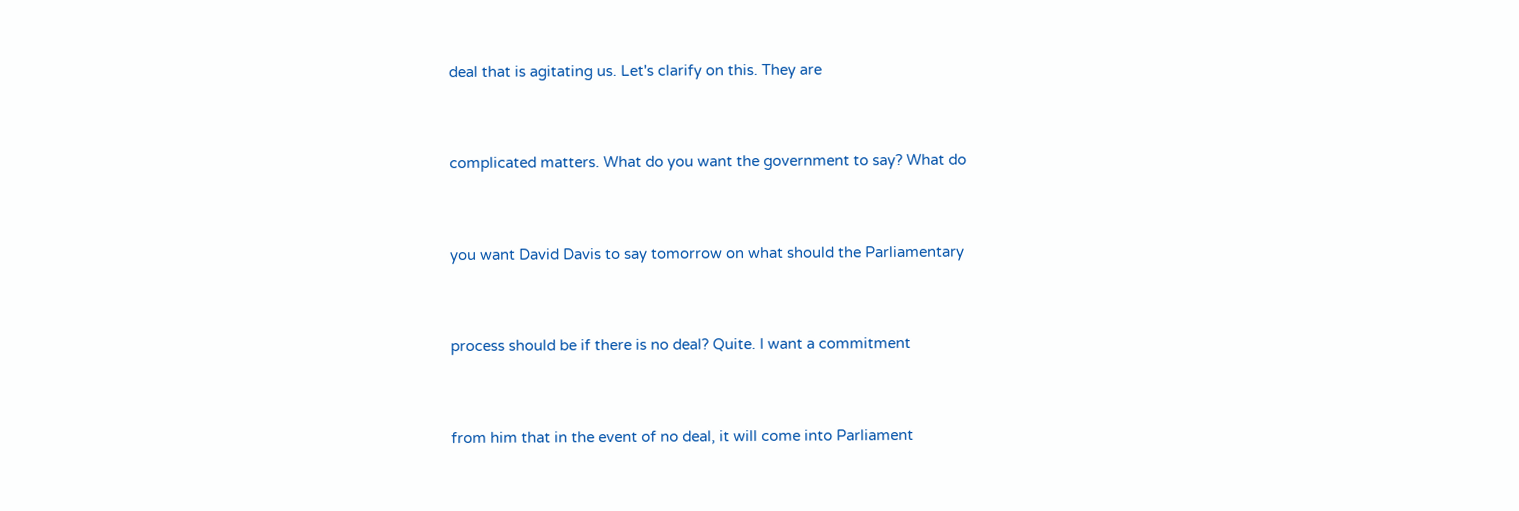deal that is agitating us. Let's clarify on this. They are


complicated matters. What do you want the government to say? What do


you want David Davis to say tomorrow on what should the Parliamentary


process should be if there is no deal? Quite. I want a commitment


from him that in the event of no deal, it will come into Parliament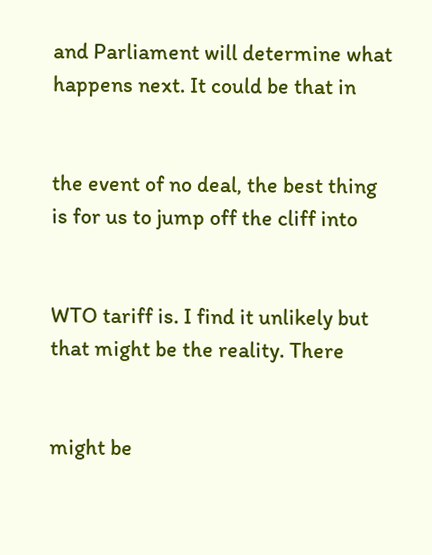and Parliament will determine what happens next. It could be that in


the event of no deal, the best thing is for us to jump off the cliff into


WTO tariff is. I find it unlikely but that might be the reality. There


might be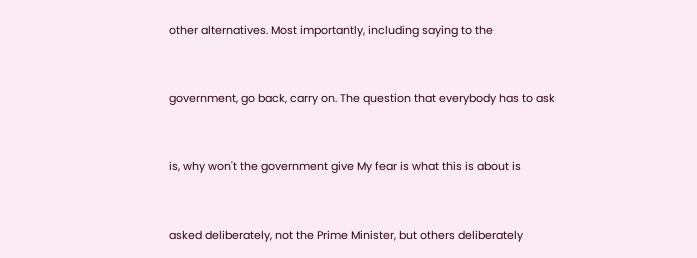other alternatives. Most importantly, including saying to the


government, go back, carry on. The question that everybody has to ask


is, why won't the government give My fear is what this is about is


asked deliberately, not the Prime Minister, but others deliberately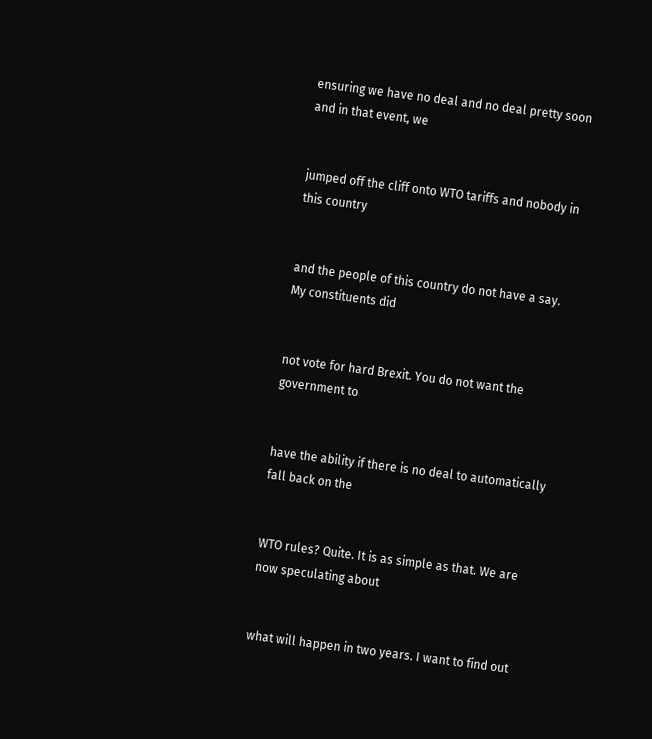ensuring we have no deal and no deal pretty soon and in that event, we


jumped off the cliff onto WTO tariffs and nobody in this country


and the people of this country do not have a say. My constituents did


not vote for hard Brexit. You do not want the government to


have the ability if there is no deal to automatically fall back on the


WTO rules? Quite. It is as simple as that. We are now speculating about


what will happen in two years. I want to find out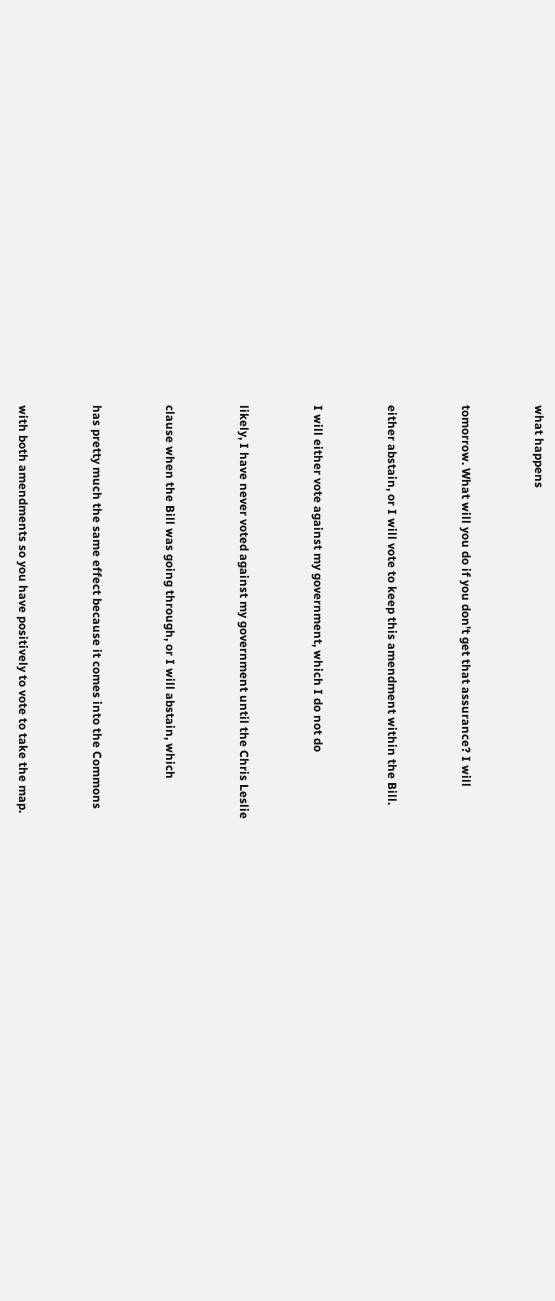what happens


tomorrow. What will you do if you don't get that assurance? I will


either abstain, or I will vote to keep this amendment within the Bill.


I will either vote against my government, which I do not do


likely, I have never voted against my government until the Chris Leslie


clause when the Bill was going through, or I will abstain, which


has pretty much the same effect because it comes into the Commons


with both amendments so you have positively to vote to take the map.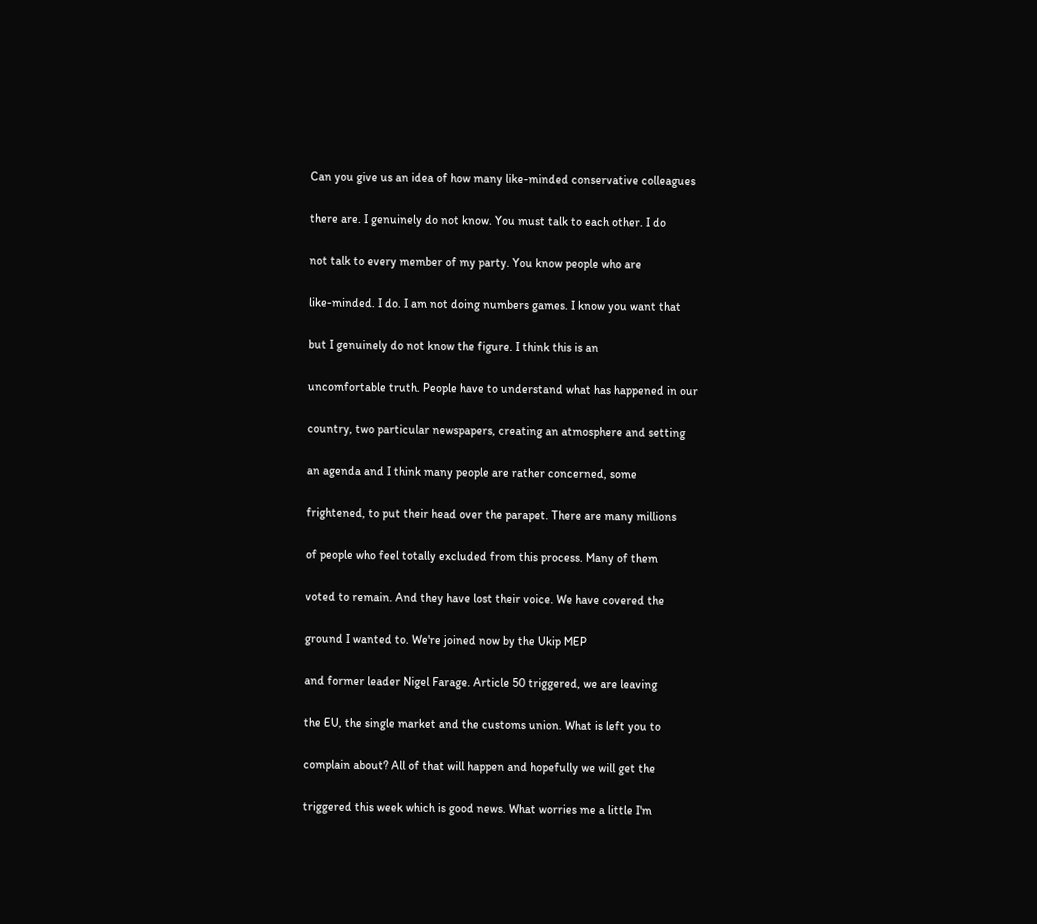Can you give us an idea of how many like-minded conservative colleagues


there are. I genuinely do not know. You must talk to each other. I do


not talk to every member of my party. You know people who are


like-minded. I do. I am not doing numbers games. I know you want that


but I genuinely do not know the figure. I think this is an


uncomfortable truth. People have to understand what has happened in our


country, two particular newspapers, creating an atmosphere and setting


an agenda and I think many people are rather concerned, some


frightened, to put their head over the parapet. There are many millions


of people who feel totally excluded from this process. Many of them


voted to remain. And they have lost their voice. We have covered the


ground I wanted to. We're joined now by the Ukip MEP


and former leader Nigel Farage. Article 50 triggered, we are leaving


the EU, the single market and the customs union. What is left you to


complain about? All of that will happen and hopefully we will get the


triggered this week which is good news. What worries me a little I'm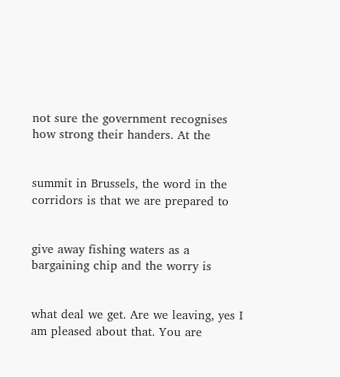not sure the government recognises how strong their handers. At the


summit in Brussels, the word in the corridors is that we are prepared to


give away fishing waters as a bargaining chip and the worry is


what deal we get. Are we leaving, yes I am pleased about that. You are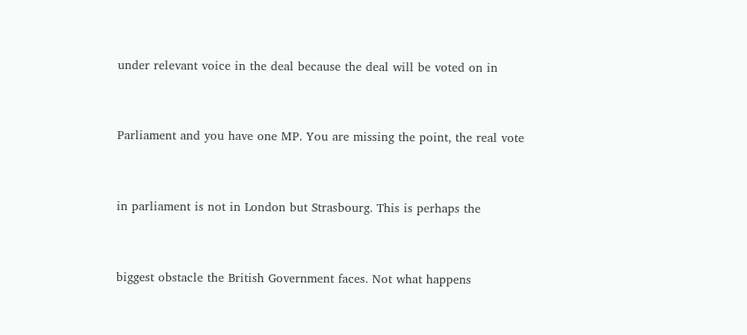under relevant voice in the deal because the deal will be voted on in


Parliament and you have one MP. You are missing the point, the real vote


in parliament is not in London but Strasbourg. This is perhaps the


biggest obstacle the British Government faces. Not what happens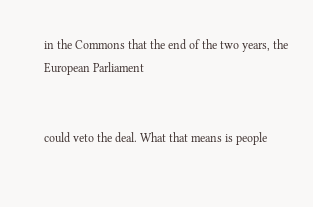in the Commons that the end of the two years, the European Parliament


could veto the deal. What that means is people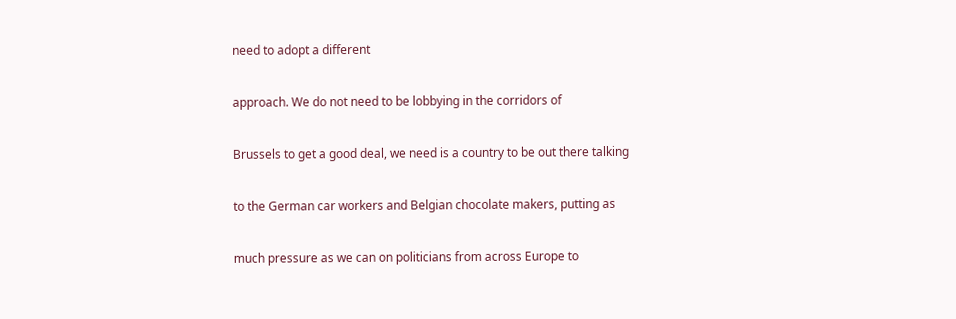need to adopt a different


approach. We do not need to be lobbying in the corridors of


Brussels to get a good deal, we need is a country to be out there talking


to the German car workers and Belgian chocolate makers, putting as


much pressure as we can on politicians from across Europe to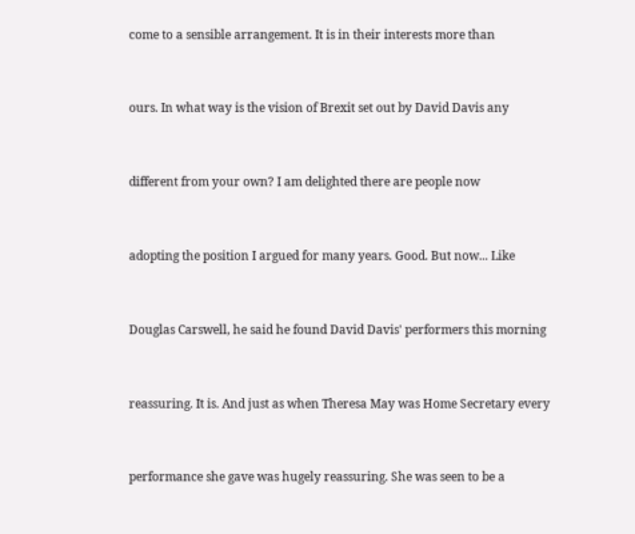come to a sensible arrangement. It is in their interests more than


ours. In what way is the vision of Brexit set out by David Davis any


different from your own? I am delighted there are people now


adopting the position I argued for many years. Good. But now... Like


Douglas Carswell, he said he found David Davis' performers this morning


reassuring. It is. And just as when Theresa May was Home Secretary every


performance she gave was hugely reassuring. She was seen to be a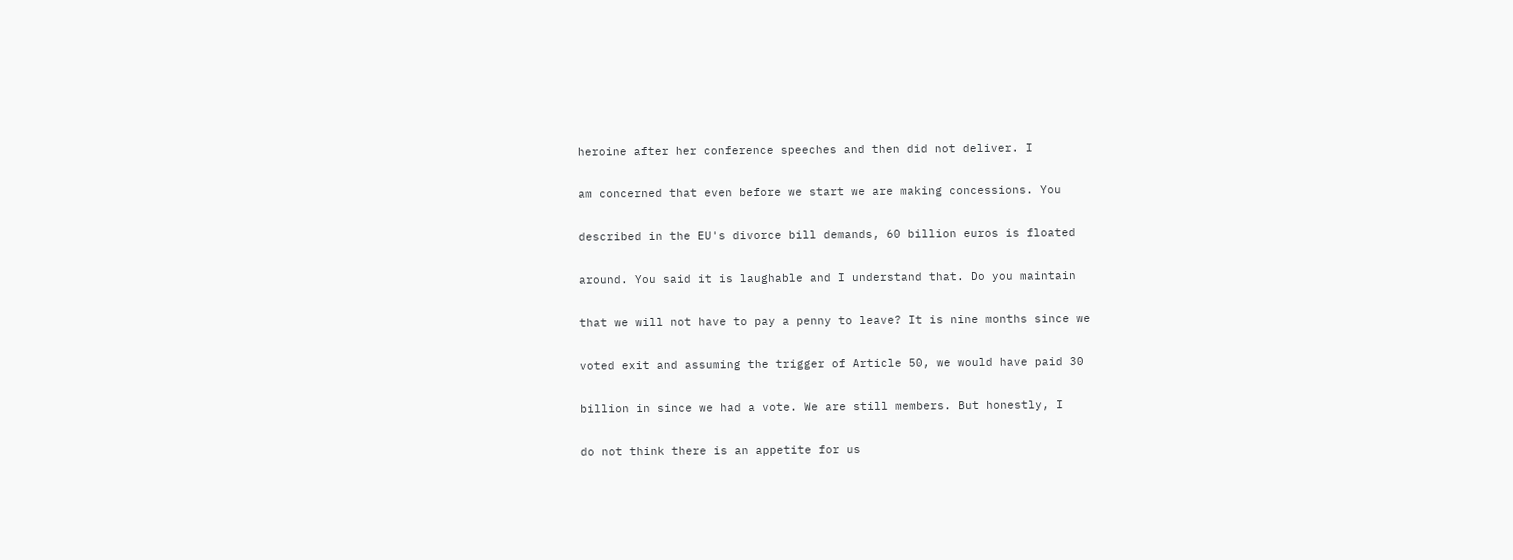heroine after her conference speeches and then did not deliver. I


am concerned that even before we start we are making concessions. You


described in the EU's divorce bill demands, 60 billion euros is floated


around. You said it is laughable and I understand that. Do you maintain


that we will not have to pay a penny to leave? It is nine months since we


voted exit and assuming the trigger of Article 50, we would have paid 30


billion in since we had a vote. We are still members. But honestly, I


do not think there is an appetite for us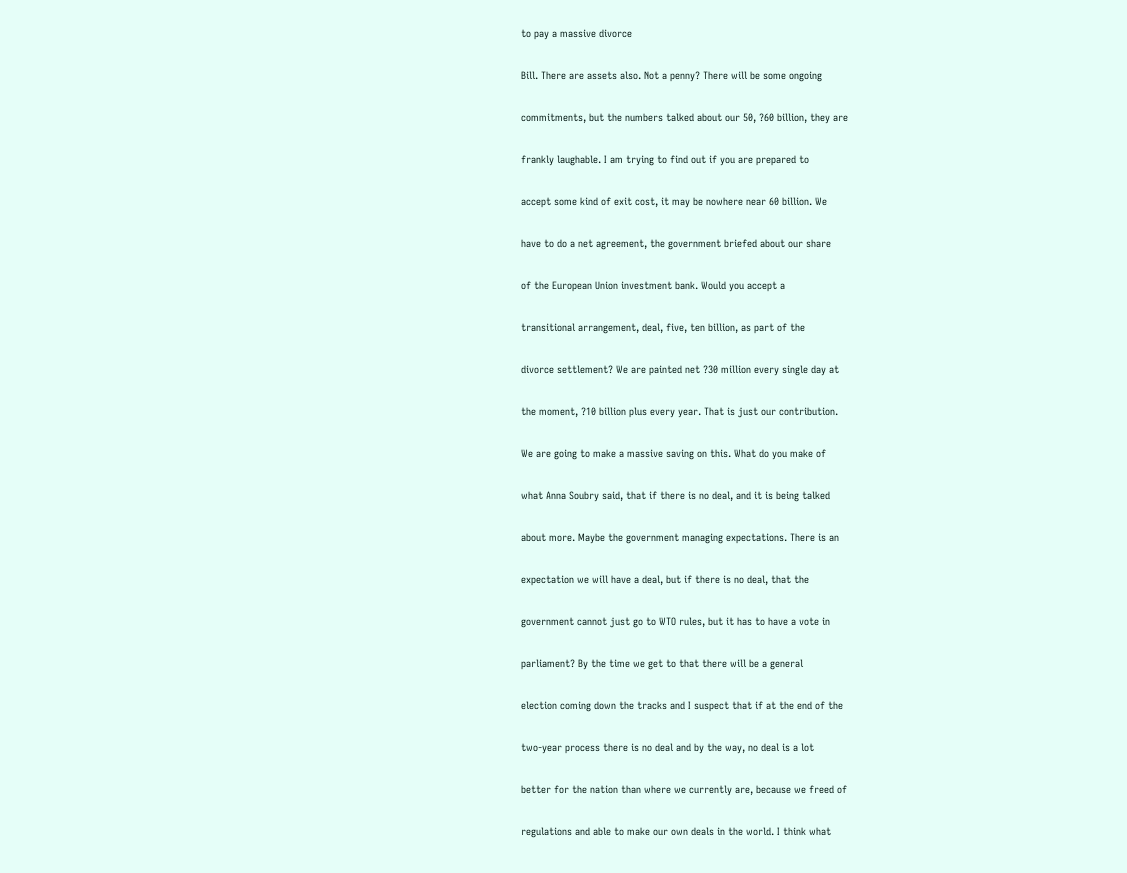to pay a massive divorce


Bill. There are assets also. Not a penny? There will be some ongoing


commitments, but the numbers talked about our 50, ?60 billion, they are


frankly laughable. I am trying to find out if you are prepared to


accept some kind of exit cost, it may be nowhere near 60 billion. We


have to do a net agreement, the government briefed about our share


of the European Union investment bank. Would you accept a


transitional arrangement, deal, five, ten billion, as part of the


divorce settlement? We are painted net ?30 million every single day at


the moment, ?10 billion plus every year. That is just our contribution.


We are going to make a massive saving on this. What do you make of


what Anna Soubry said, that if there is no deal, and it is being talked


about more. Maybe the government managing expectations. There is an


expectation we will have a deal, but if there is no deal, that the


government cannot just go to WTO rules, but it has to have a vote in


parliament? By the time we get to that there will be a general


election coming down the tracks and I suspect that if at the end of the


two-year process there is no deal and by the way, no deal is a lot


better for the nation than where we currently are, because we freed of


regulations and able to make our own deals in the world. I think what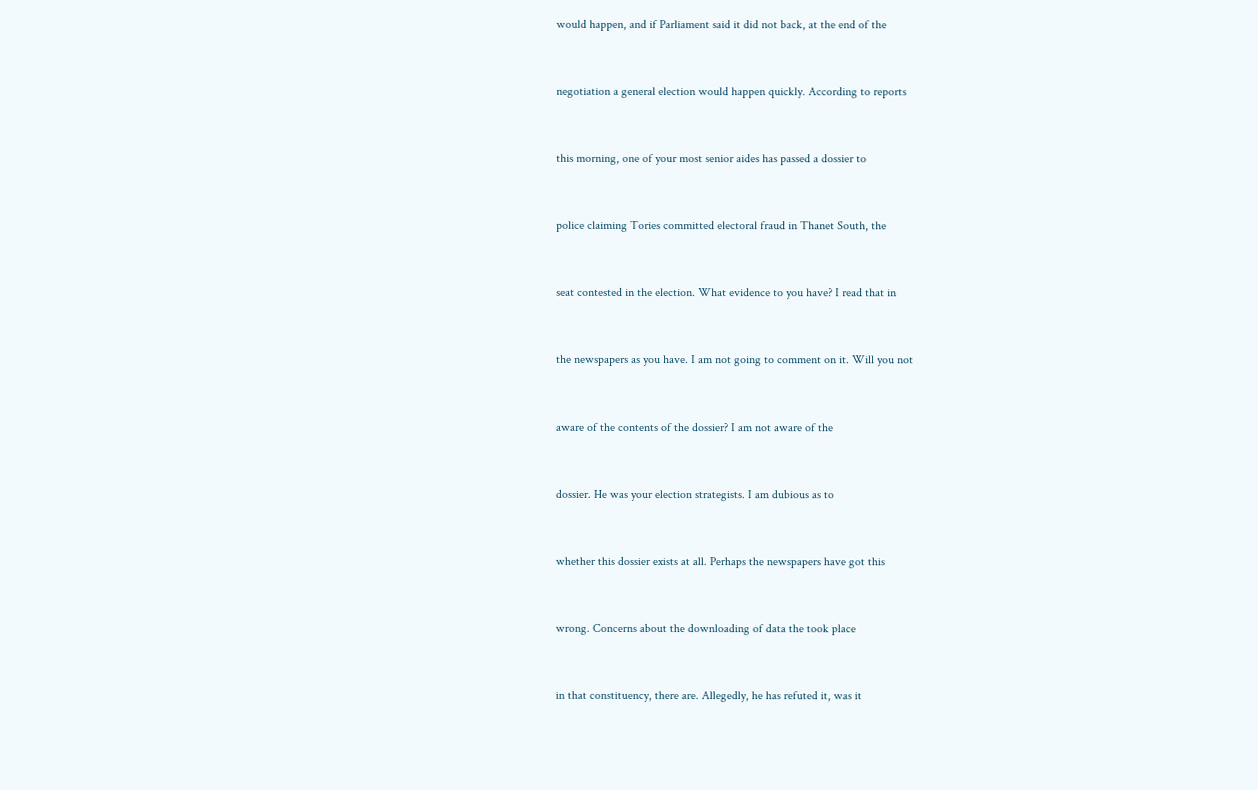would happen, and if Parliament said it did not back, at the end of the


negotiation a general election would happen quickly. According to reports


this morning, one of your most senior aides has passed a dossier to


police claiming Tories committed electoral fraud in Thanet South, the


seat contested in the election. What evidence to you have? I read that in


the newspapers as you have. I am not going to comment on it. Will you not


aware of the contents of the dossier? I am not aware of the


dossier. He was your election strategists. I am dubious as to


whether this dossier exists at all. Perhaps the newspapers have got this


wrong. Concerns about the downloading of data the took place


in that constituency, there are. Allegedly, he has refuted it, was it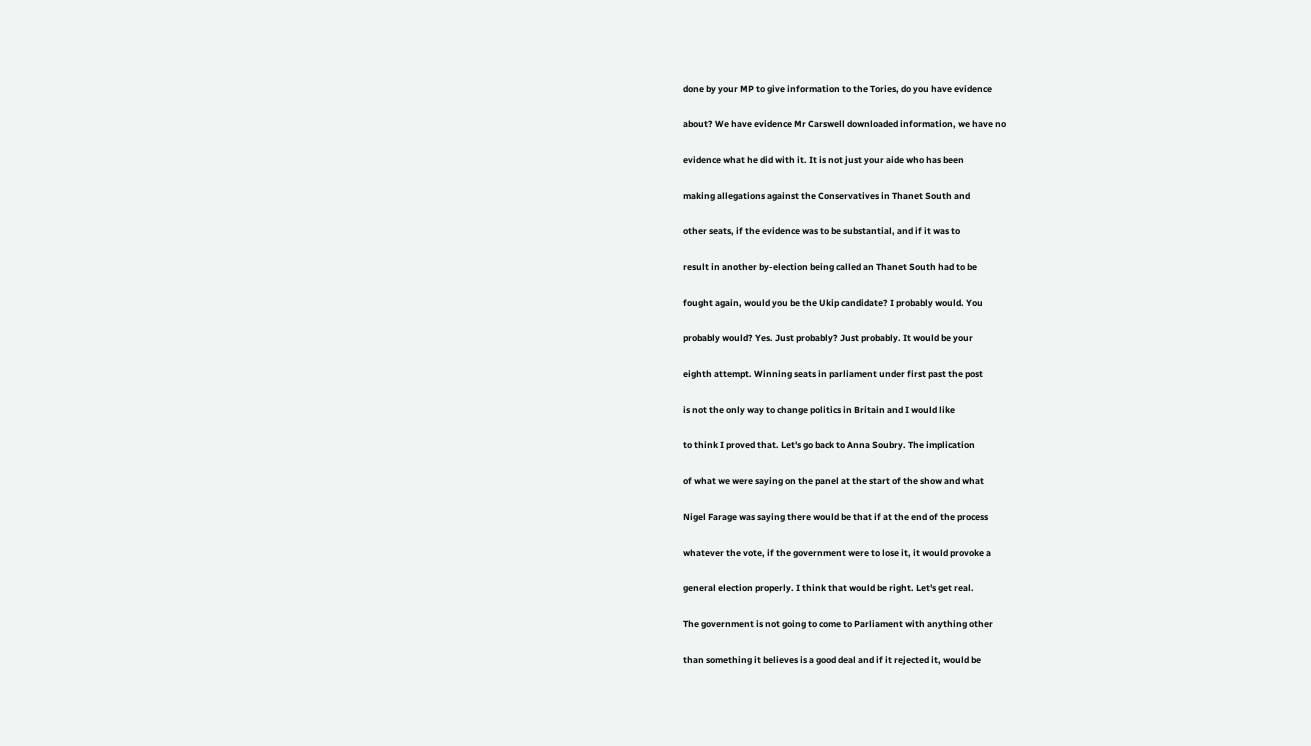done by your MP to give information to the Tories, do you have evidence


about? We have evidence Mr Carswell downloaded information, we have no


evidence what he did with it. It is not just your aide who has been


making allegations against the Conservatives in Thanet South and


other seats, if the evidence was to be substantial, and if it was to


result in another by-election being called an Thanet South had to be


fought again, would you be the Ukip candidate? I probably would. You


probably would? Yes. Just probably? Just probably. It would be your


eighth attempt. Winning seats in parliament under first past the post


is not the only way to change politics in Britain and I would like


to think I proved that. Let's go back to Anna Soubry. The implication


of what we were saying on the panel at the start of the show and what


Nigel Farage was saying there would be that if at the end of the process


whatever the vote, if the government were to lose it, it would provoke a


general election properly. I think that would be right. Let's get real.


The government is not going to come to Parliament with anything other


than something it believes is a good deal and if it rejected it, would be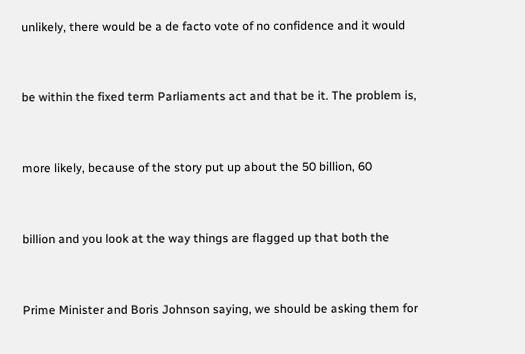unlikely, there would be a de facto vote of no confidence and it would


be within the fixed term Parliaments act and that be it. The problem is,


more likely, because of the story put up about the 50 billion, 60


billion and you look at the way things are flagged up that both the


Prime Minister and Boris Johnson saying, we should be asking them for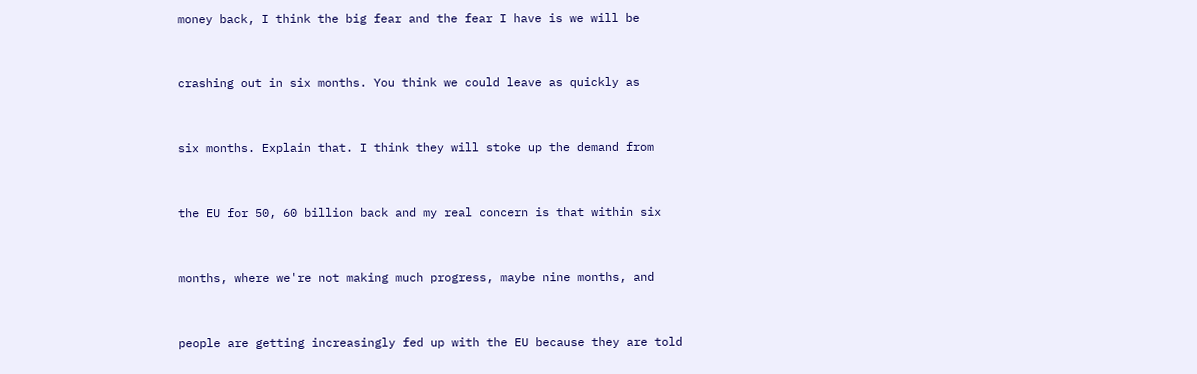money back, I think the big fear and the fear I have is we will be


crashing out in six months. You think we could leave as quickly as


six months. Explain that. I think they will stoke up the demand from


the EU for 50, 60 billion back and my real concern is that within six


months, where we're not making much progress, maybe nine months, and


people are getting increasingly fed up with the EU because they are told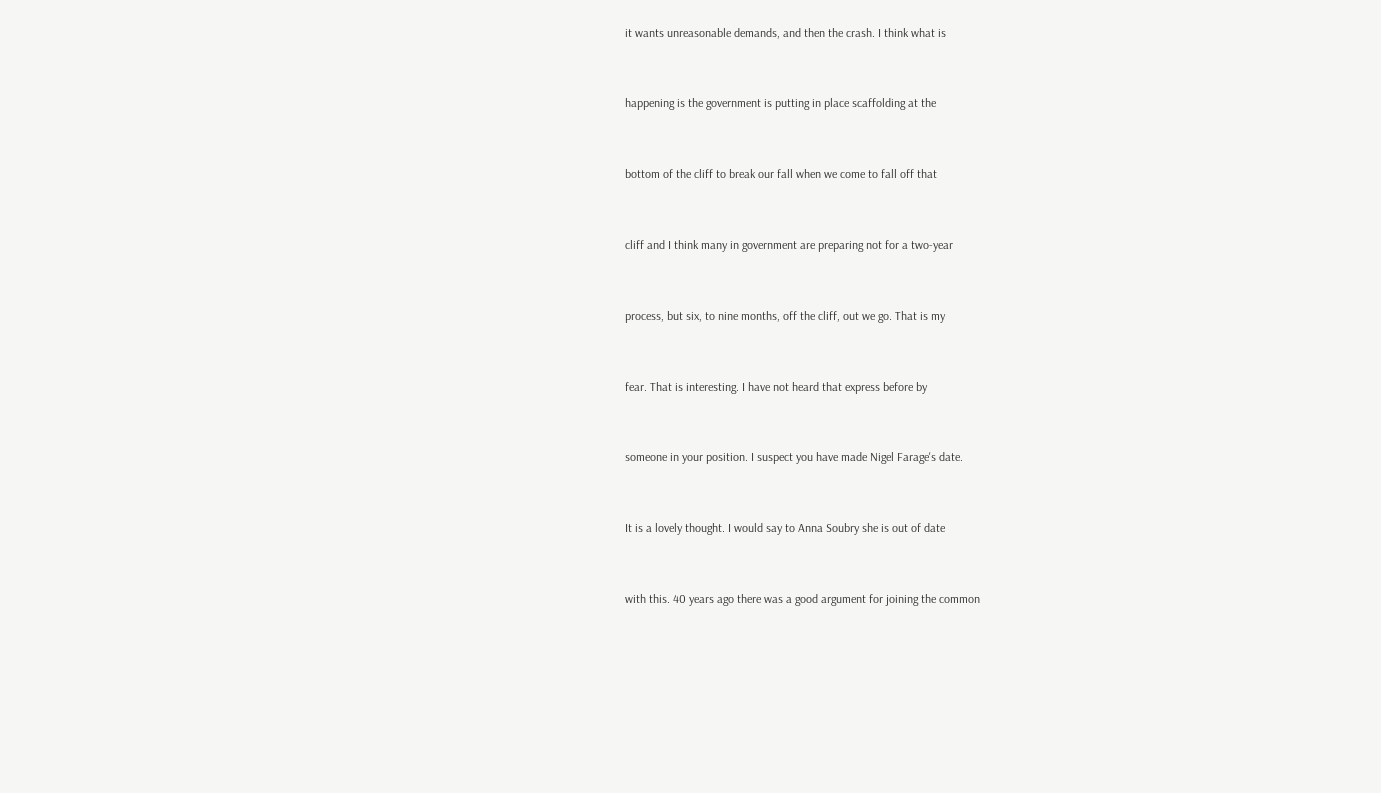it wants unreasonable demands, and then the crash. I think what is


happening is the government is putting in place scaffolding at the


bottom of the cliff to break our fall when we come to fall off that


cliff and I think many in government are preparing not for a two-year


process, but six, to nine months, off the cliff, out we go. That is my


fear. That is interesting. I have not heard that express before by


someone in your position. I suspect you have made Nigel Farage's date.


It is a lovely thought. I would say to Anna Soubry she is out of date


with this. 40 years ago there was a good argument for joining the common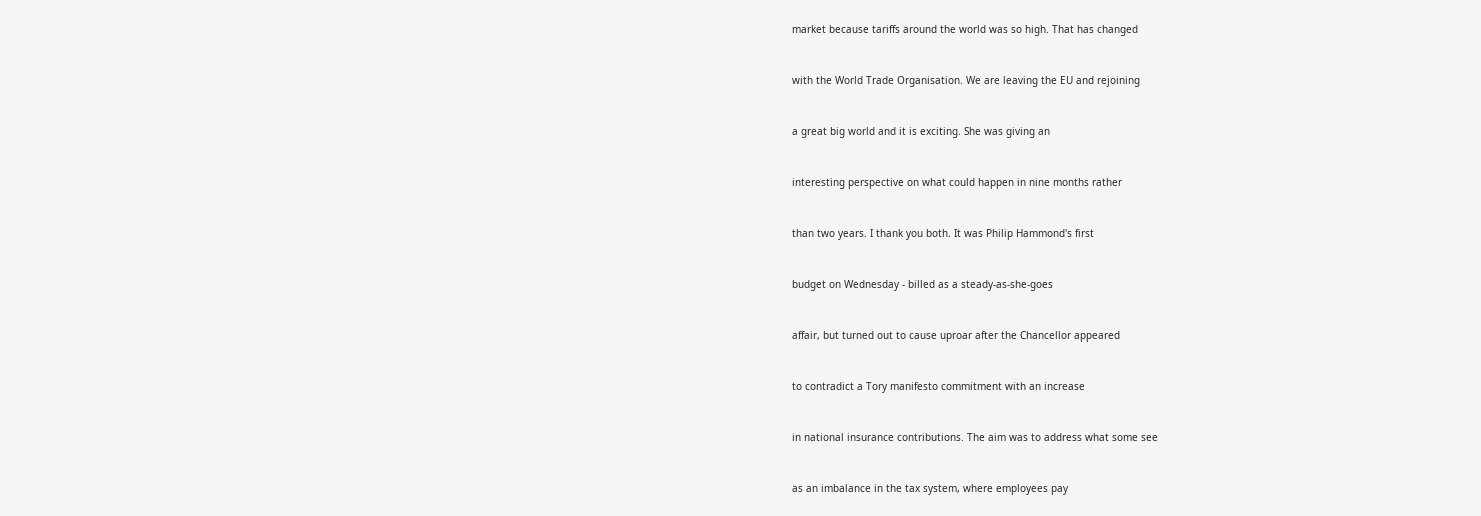market because tariffs around the world was so high. That has changed


with the World Trade Organisation. We are leaving the EU and rejoining


a great big world and it is exciting. She was giving an


interesting perspective on what could happen in nine months rather


than two years. I thank you both. It was Philip Hammond's first


budget on Wednesday - billed as a steady-as-she-goes


affair, but turned out to cause uproar after the Chancellor appeared


to contradict a Tory manifesto commitment with an increase


in national insurance contributions. The aim was to address what some see


as an imbalance in the tax system, where employees pay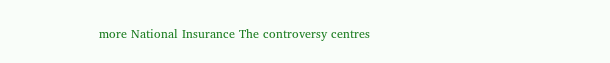more National Insurance The controversy centres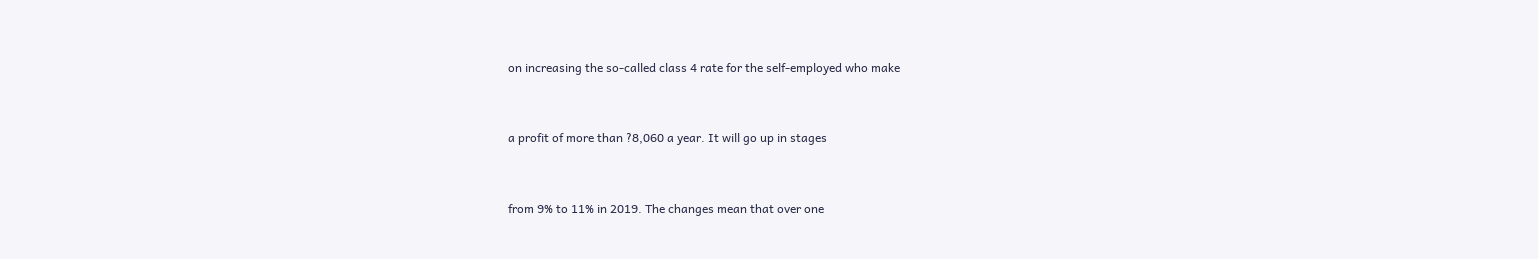on increasing the so-called class 4 rate for the self-employed who make


a profit of more than ?8,060 a year. It will go up in stages


from 9% to 11% in 2019. The changes mean that over one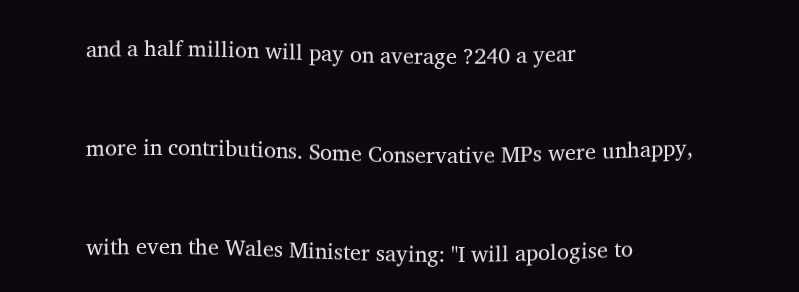and a half million will pay on average ?240 a year


more in contributions. Some Conservative MPs were unhappy,


with even the Wales Minister saying: "I will apologise to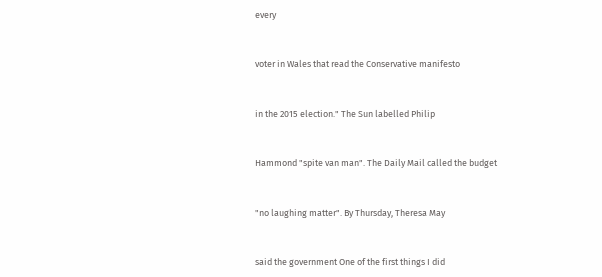every


voter in Wales that read the Conservative manifesto


in the 2015 election." The Sun labelled Philip


Hammond "spite van man". The Daily Mail called the budget


"no laughing matter". By Thursday, Theresa May


said the government One of the first things I did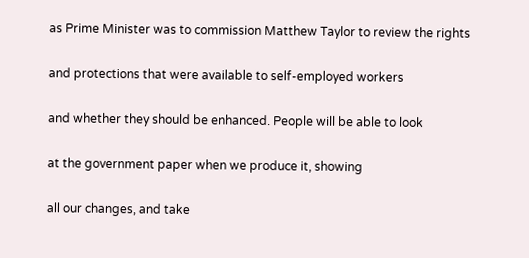as Prime Minister was to commission Matthew Taylor to review the rights


and protections that were available to self-employed workers


and whether they should be enhanced. People will be able to look


at the government paper when we produce it, showing


all our changes, and take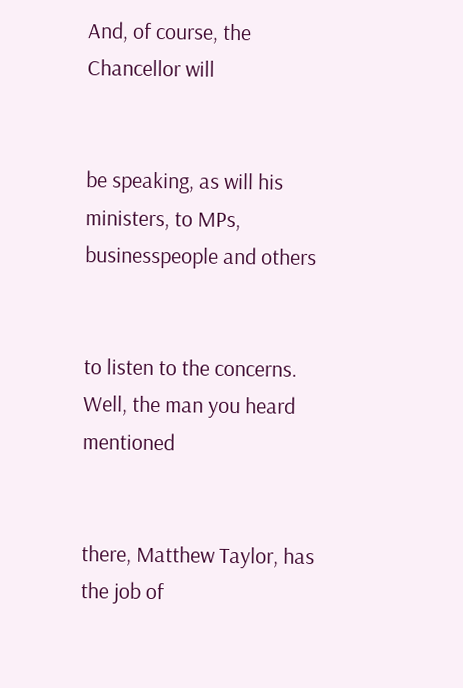And, of course, the Chancellor will


be speaking, as will his ministers, to MPs, businesspeople and others


to listen to the concerns. Well, the man you heard mentioned


there, Matthew Taylor, has the job of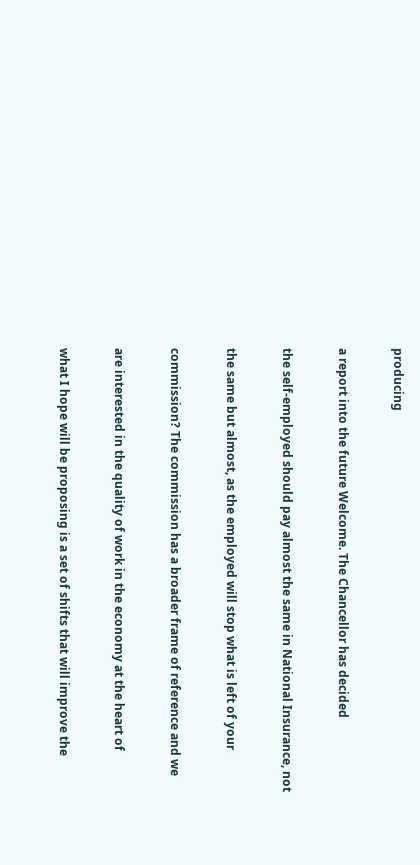producing


a report into the future Welcome. The Chancellor has decided


the self-employed should pay almost the same in National Insurance, not


the same but almost, as the employed will stop what is left of your


commission? The commission has a broader frame of reference and we


are interested in the quality of work in the economy at the heart of


what I hope will be proposing is a set of shifts that will improve the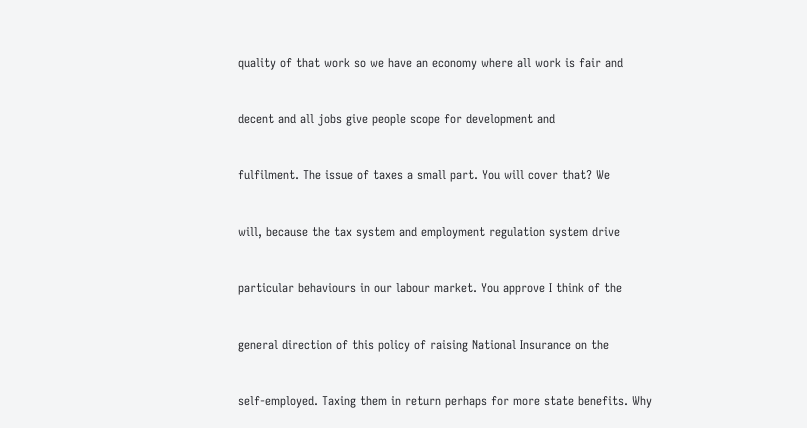quality of that work so we have an economy where all work is fair and


decent and all jobs give people scope for development and


fulfilment. The issue of taxes a small part. You will cover that? We


will, because the tax system and employment regulation system drive


particular behaviours in our labour market. You approve I think of the


general direction of this policy of raising National Insurance on the


self-employed. Taxing them in return perhaps for more state benefits. Why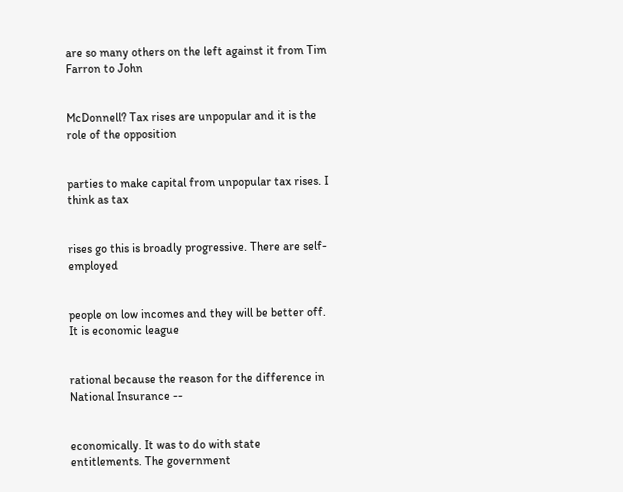are so many others on the left against it from Tim Farron to John


McDonnell? Tax rises are unpopular and it is the role of the opposition


parties to make capital from unpopular tax rises. I think as tax


rises go this is broadly progressive. There are self-employed


people on low incomes and they will be better off. It is economic league


rational because the reason for the difference in National Insurance --


economically. It was to do with state entitlements. The government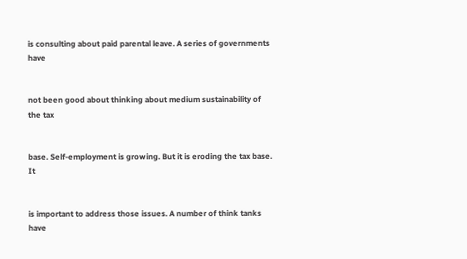is consulting about paid parental leave. A series of governments have


not been good about thinking about medium sustainability of the tax


base. Self-employment is growing. But it is eroding the tax base. It


is important to address those issues. A number of think tanks have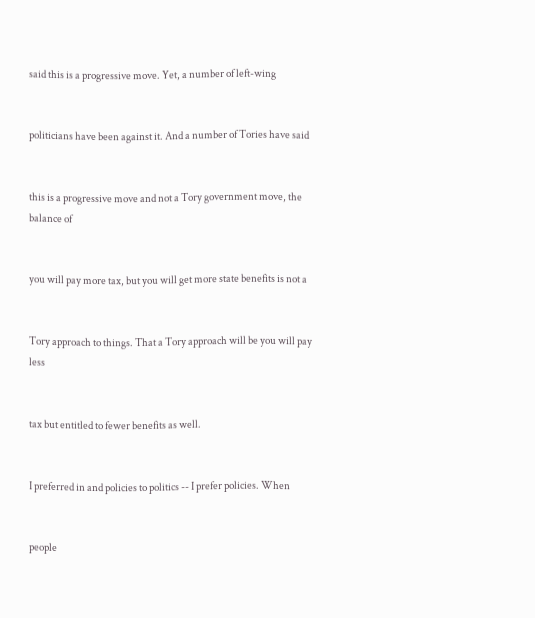said this is a progressive move. Yet, a number of left-wing


politicians have been against it. And a number of Tories have said


this is a progressive move and not a Tory government move, the balance of


you will pay more tax, but you will get more state benefits is not a


Tory approach to things. That a Tory approach will be you will pay less


tax but entitled to fewer benefits as well.


I preferred in and policies to politics -- I prefer policies. When


people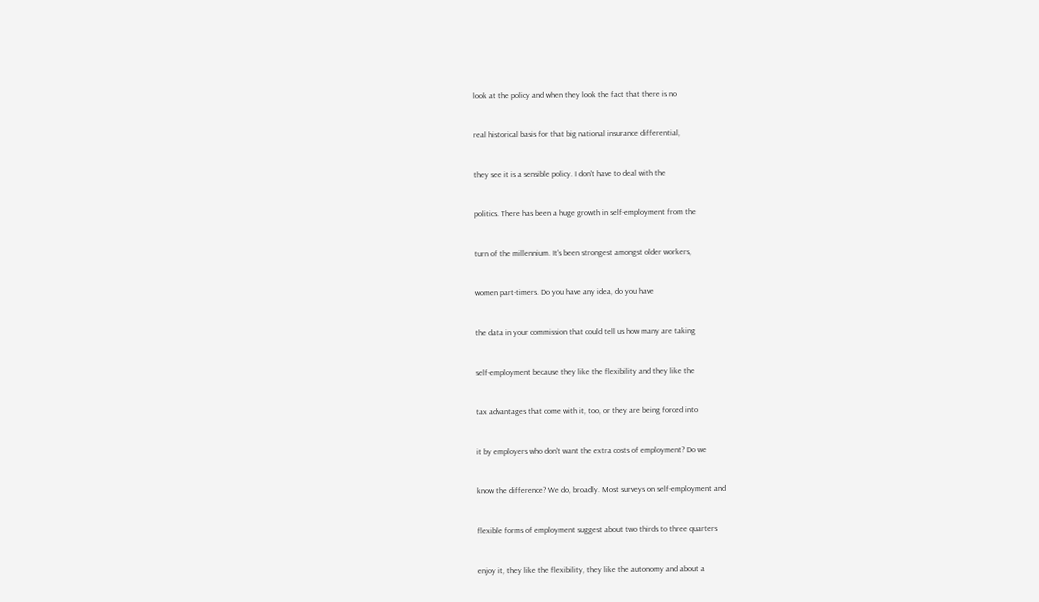look at the policy and when they look the fact that there is no


real historical basis for that big national insurance differential,


they see it is a sensible policy. I don't have to deal with the


politics. There has been a huge growth in self-employment from the


turn of the millennium. It's been strongest amongst older workers,


women part-timers. Do you have any idea, do you have


the data in your commission that could tell us how many are taking


self-employment because they like the flexibility and they like the


tax advantages that come with it, too, or they are being forced into


it by employers who don't want the extra costs of employment? Do we


know the difference? We do, broadly. Most surveys on self-employment and


flexible forms of employment suggest about two thirds to three quarters


enjoy it, they like the flexibility, they like the autonomy and about a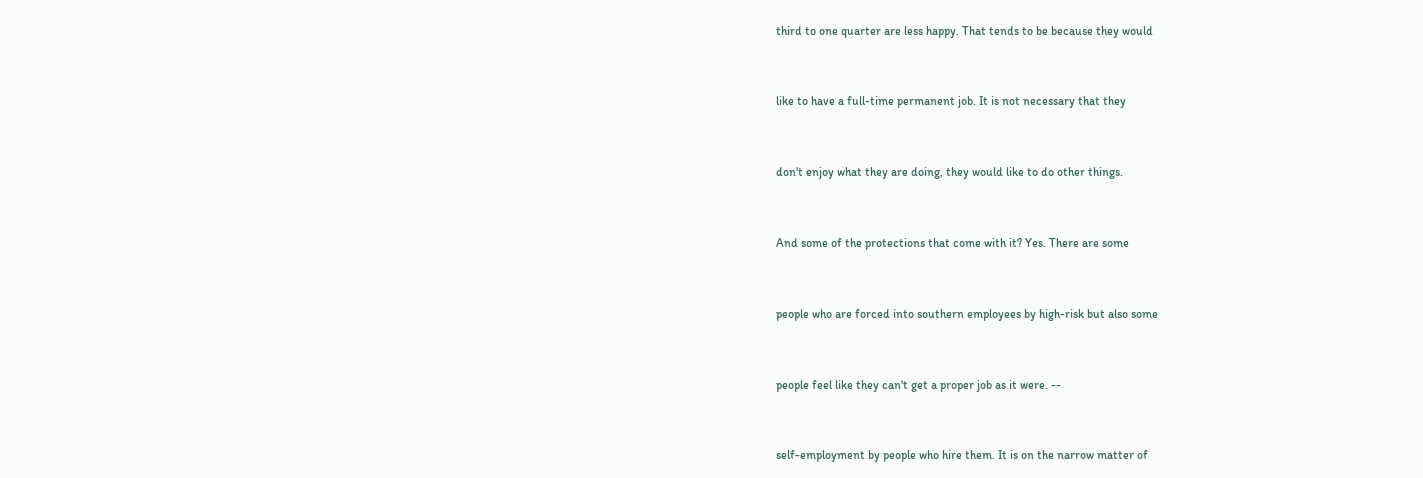third to one quarter are less happy. That tends to be because they would


like to have a full-time permanent job. It is not necessary that they


don't enjoy what they are doing, they would like to do other things.


And some of the protections that come with it? Yes. There are some


people who are forced into southern employees by high-risk but also some


people feel like they can't get a proper job as it were. --


self-employment by people who hire them. It is on the narrow matter of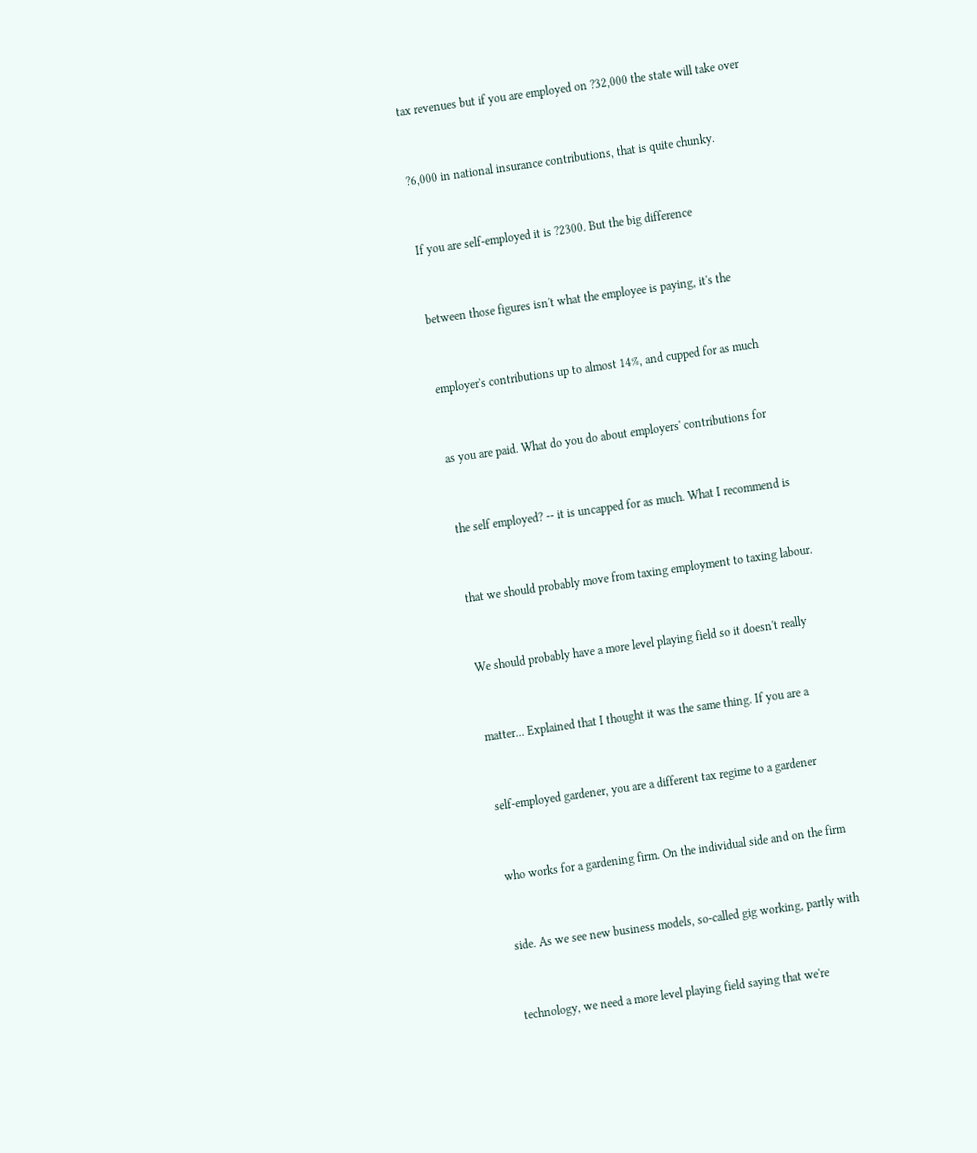tax revenues but if you are employed on ?32,000 the state will take over


?6,000 in national insurance contributions, that is quite chunky.


If you are self-employed it is ?2300. But the big difference


between those figures isn't what the employee is paying, it's the


employer's contributions up to almost 14%, and cupped for as much


as you are paid. What do you do about employers' contributions for


the self employed? -- it is uncapped for as much. What I recommend is


that we should probably move from taxing employment to taxing labour.


We should probably have a more level playing field so it doesn't really


matter... Explained that I thought it was the same thing. If you are a


self-employed gardener, you are a different tax regime to a gardener


who works for a gardening firm. On the individual side and on the firm


side. As we see new business models, so-called gig working, partly with


technology, we need a more level playing field saying that we're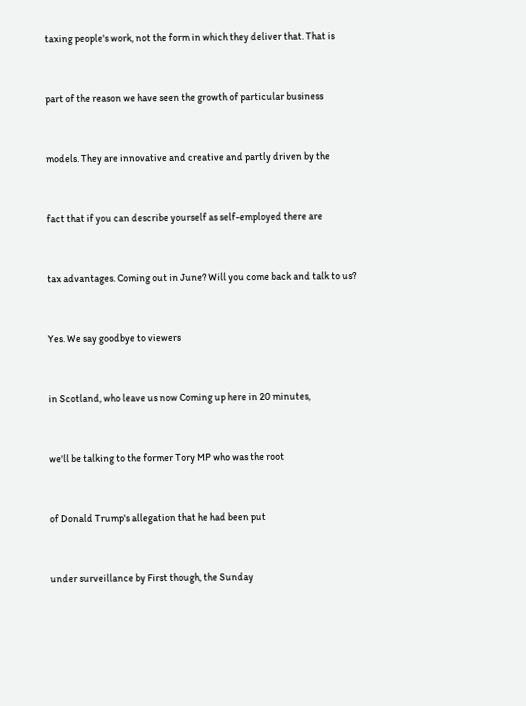taxing people's work, not the form in which they deliver that. That is


part of the reason we have seen the growth of particular business


models. They are innovative and creative and partly driven by the


fact that if you can describe yourself as self-employed there are


tax advantages. Coming out in June? Will you come back and talk to us?


Yes. We say goodbye to viewers


in Scotland, who leave us now Coming up here in 20 minutes,


we'll be talking to the former Tory MP who was the root


of Donald Trump's allegation that he had been put


under surveillance by First though, the Sunday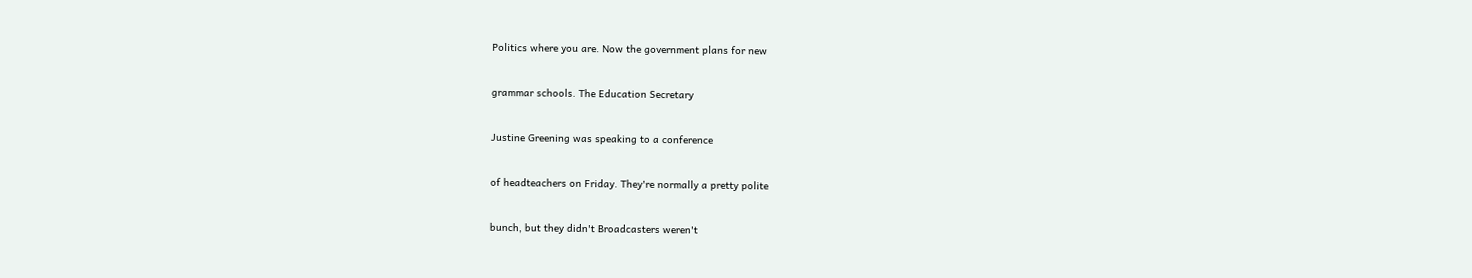Politics where you are. Now the government plans for new


grammar schools. The Education Secretary


Justine Greening was speaking to a conference


of headteachers on Friday. They're normally a pretty polite


bunch, but they didn't Broadcasters weren't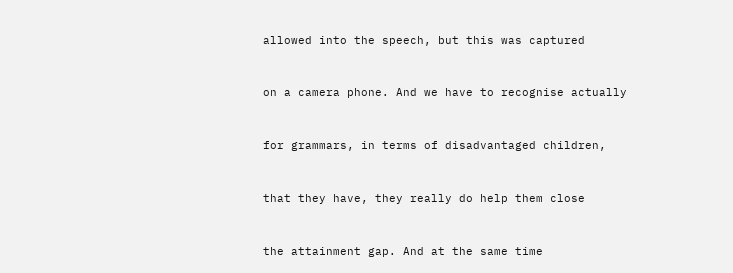allowed into the speech, but this was captured


on a camera phone. And we have to recognise actually


for grammars, in terms of disadvantaged children,


that they have, they really do help them close


the attainment gap. And at the same time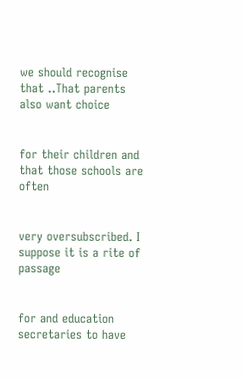we should recognise that ..That parents also want choice


for their children and that those schools are often


very oversubscribed. I suppose it is a rite of passage


for and education secretaries to have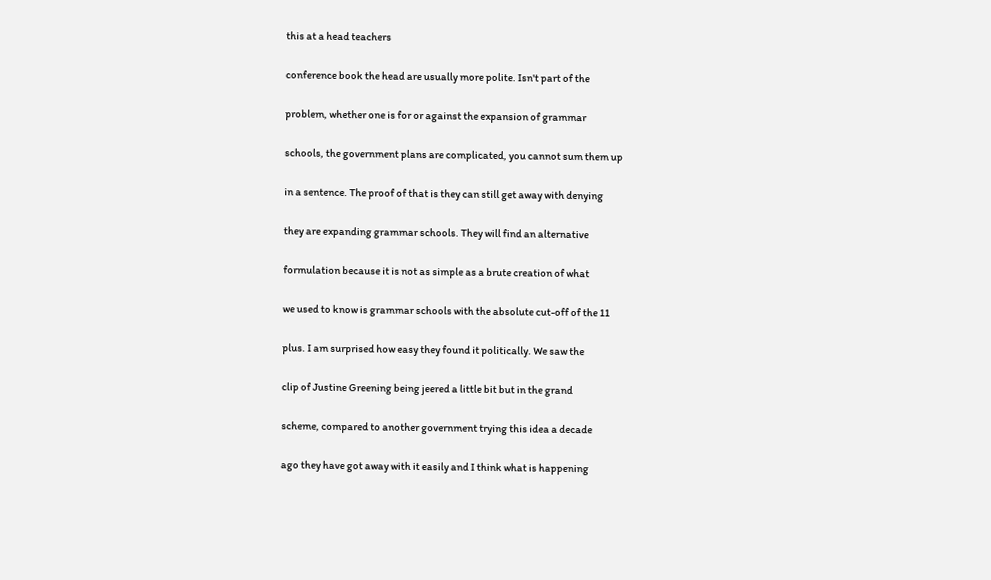this at a head teachers


conference book the head are usually more polite. Isn't part of the


problem, whether one is for or against the expansion of grammar


schools, the government plans are complicated, you cannot sum them up


in a sentence. The proof of that is they can still get away with denying


they are expanding grammar schools. They will find an alternative


formulation because it is not as simple as a brute creation of what


we used to know is grammar schools with the absolute cut-off of the 11


plus. I am surprised how easy they found it politically. We saw the


clip of Justine Greening being jeered a little bit but in the grand


scheme, compared to another government trying this idea a decade


ago they have got away with it easily and I think what is happening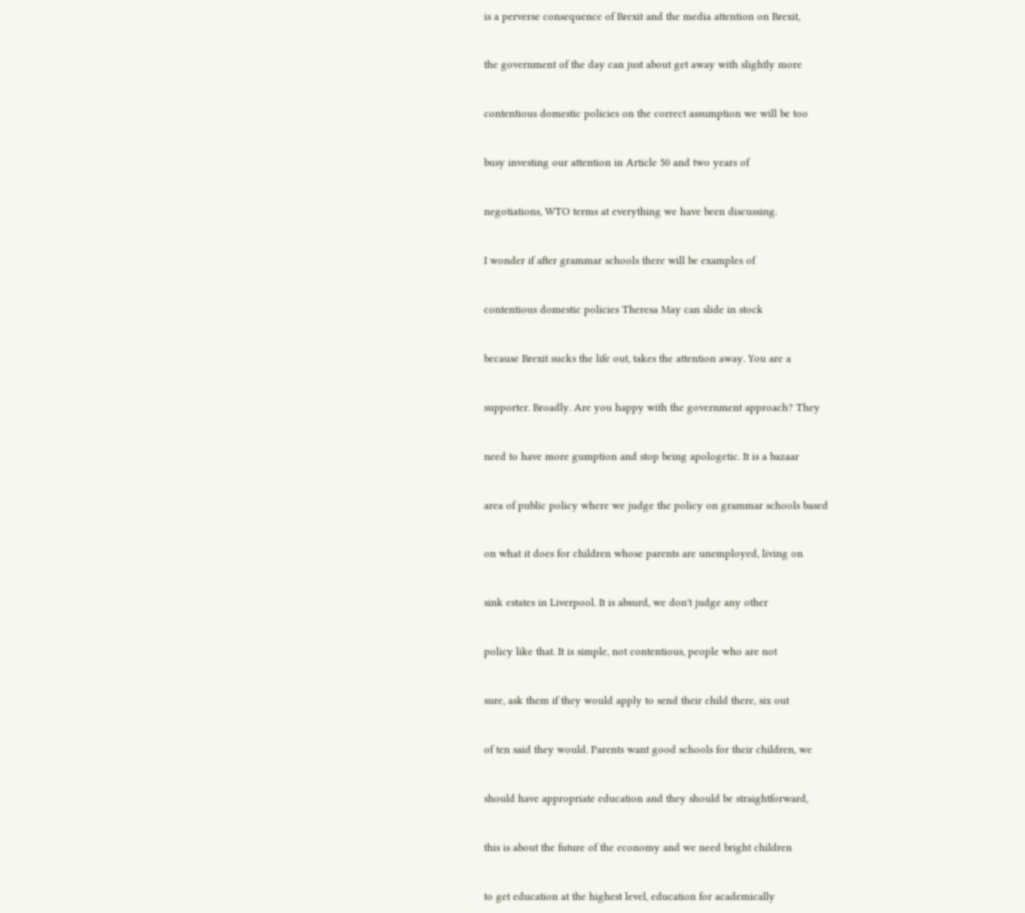is a perverse consequence of Brexit and the media attention on Brexit,


the government of the day can just about get away with slightly more


contentious domestic policies on the correct assumption we will be too


busy investing our attention in Article 50 and two years of


negotiations, WTO terms at everything we have been discussing.


I wonder if after grammar schools there will be examples of


contentious domestic policies Theresa May can slide in stock


because Brexit sucks the life out, takes the attention away. You are a


supporter. Broadly. Are you happy with the government approach? They


need to have more gumption and stop being apologetic. It is a bazaar


area of public policy where we judge the policy on grammar schools based


on what it does for children whose parents are unemployed, living on


sink estates in Liverpool. It is absurd, we don't judge any other


policy like that. It is simple, not contentious, people who are not


sure, ask them if they would apply to send their child there, six out


of ten said they would. Parents want good schools for their children, we


should have appropriate education and they should be straightforward,


this is about the future of the economy and we need bright children


to get education at the highest level, education for academically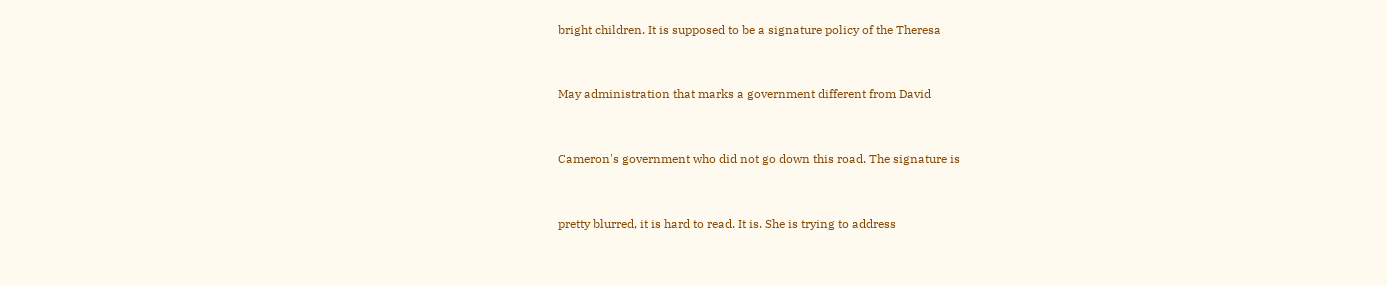bright children. It is supposed to be a signature policy of the Theresa


May administration that marks a government different from David


Cameron's government who did not go down this road. The signature is


pretty blurred, it is hard to read. It is. She is trying to address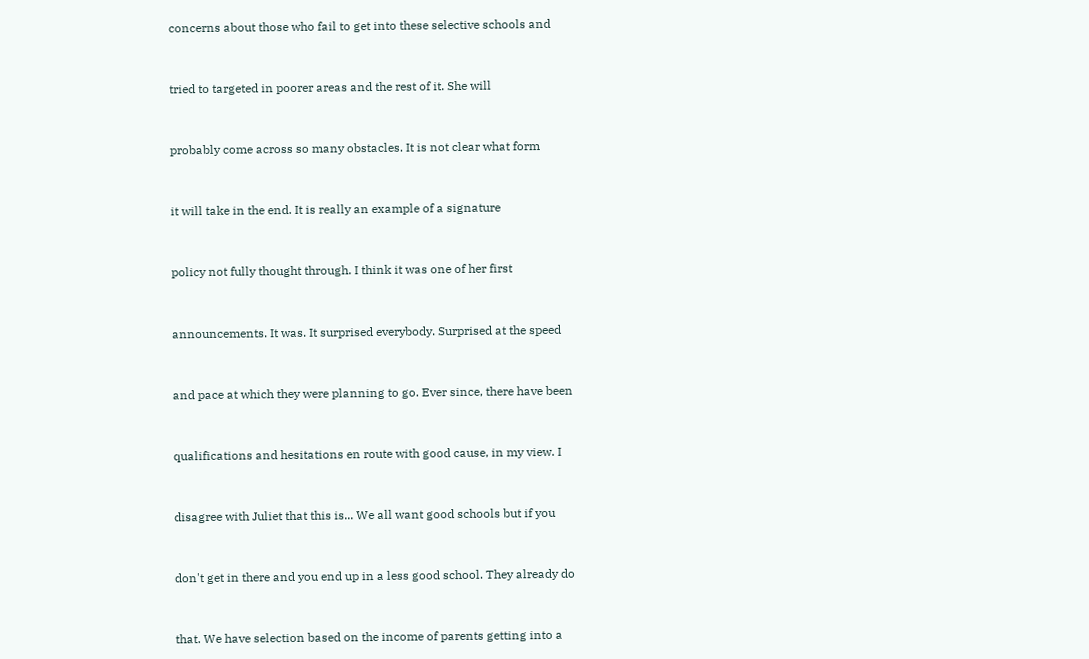concerns about those who fail to get into these selective schools and


tried to targeted in poorer areas and the rest of it. She will


probably come across so many obstacles. It is not clear what form


it will take in the end. It is really an example of a signature


policy not fully thought through. I think it was one of her first


announcements. It was. It surprised everybody. Surprised at the speed


and pace at which they were planning to go. Ever since, there have been


qualifications and hesitations en route with good cause, in my view. I


disagree with Juliet that this is... We all want good schools but if you


don't get in there and you end up in a less good school. They already do


that. We have selection based on the income of parents getting into a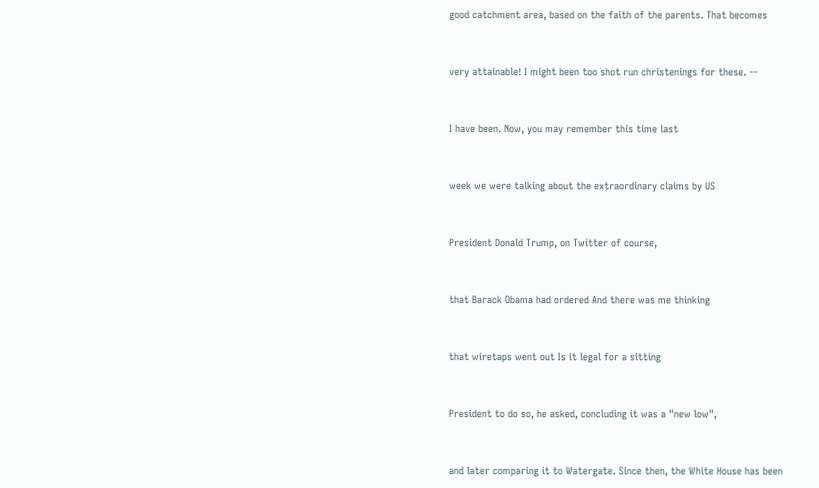good catchment area, based on the faith of the parents. That becomes


very attainable! I might been too shot run christenings for these. --


I have been. Now, you may remember this time last


week we were talking about the extraordinary claims by US


President Donald Trump, on Twitter of course,


that Barack Obama had ordered And there was me thinking


that wiretaps went out Is it legal for a sitting


President to do so, he asked, concluding it was a "new low",


and later comparing it to Watergate. Since then, the White House has been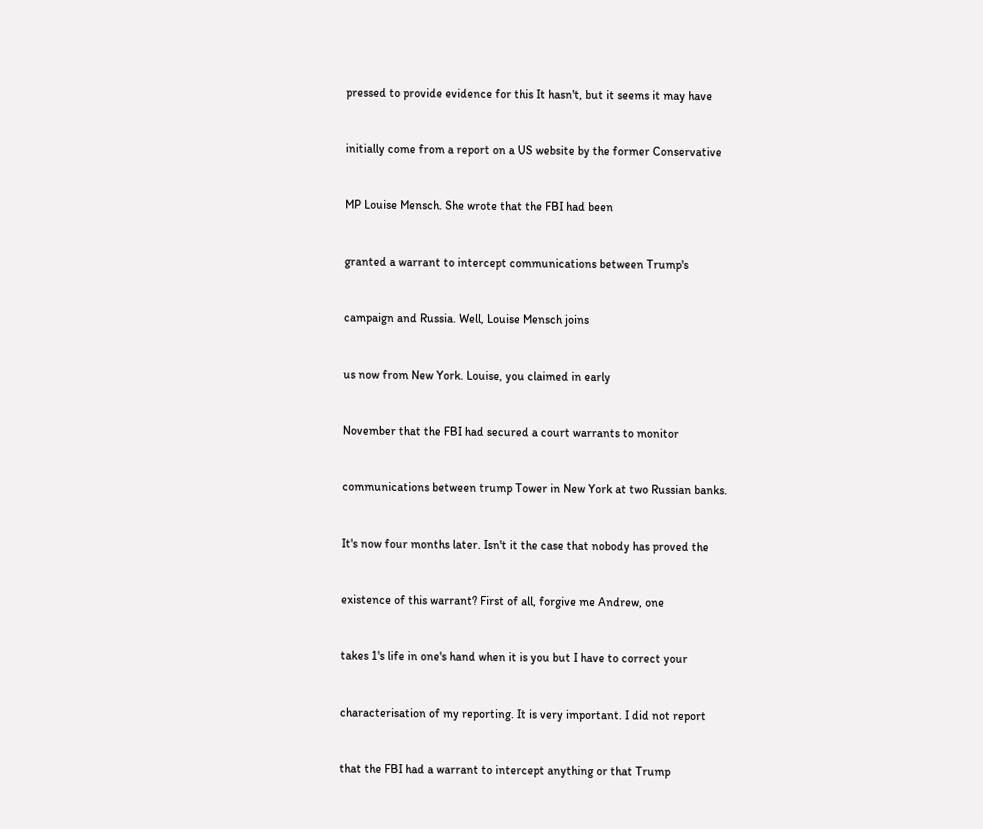pressed to provide evidence for this It hasn't, but it seems it may have


initially come from a report on a US website by the former Conservative


MP Louise Mensch. She wrote that the FBI had been


granted a warrant to intercept communications between Trump's


campaign and Russia. Well, Louise Mensch joins


us now from New York. Louise, you claimed in early


November that the FBI had secured a court warrants to monitor


communications between trump Tower in New York at two Russian banks.


It's now four months later. Isn't it the case that nobody has proved the


existence of this warrant? First of all, forgive me Andrew, one


takes 1's life in one's hand when it is you but I have to correct your


characterisation of my reporting. It is very important. I did not report


that the FBI had a warrant to intercept anything or that Trump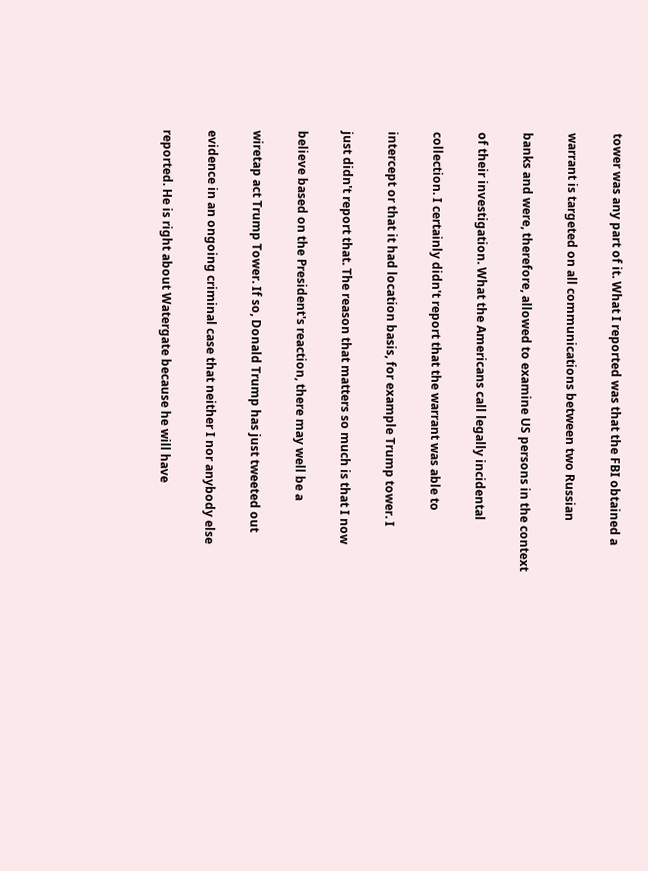tower was any part of it. What I reported was that the FBI obtained a


warrant is targeted on all communications between two Russian


banks and were, therefore, allowed to examine US persons in the context


of their investigation. What the Americans call legally incidental


collection. I certainly didn't report that the warrant was able to


intercept or that it had location basis, for example Trump tower. I


just didn't report that. The reason that matters so much is that I now


believe based on the President's reaction, there may well be a


wiretap act Trump Tower. If so, Donald Trump has just tweeted out


evidence in an ongoing criminal case that neither I nor anybody else


reported. He is right about Watergate because he will have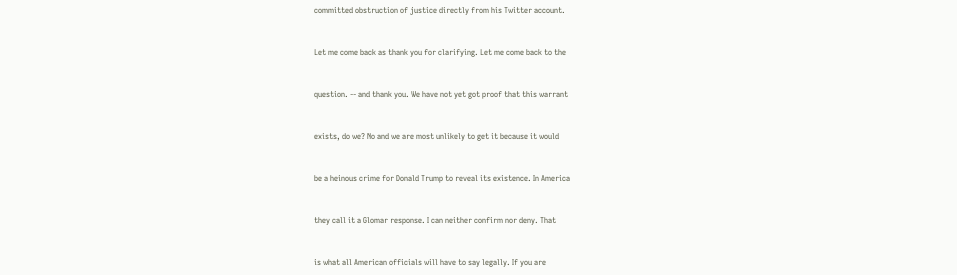committed obstruction of justice directly from his Twitter account.


Let me come back as thank you for clarifying. Let me come back to the


question. -- and thank you. We have not yet got proof that this warrant


exists, do we? No and we are most unlikely to get it because it would


be a heinous crime for Donald Trump to reveal its existence. In America


they call it a Glomar response. I can neither confirm nor deny. That


is what all American officials will have to say legally. If you are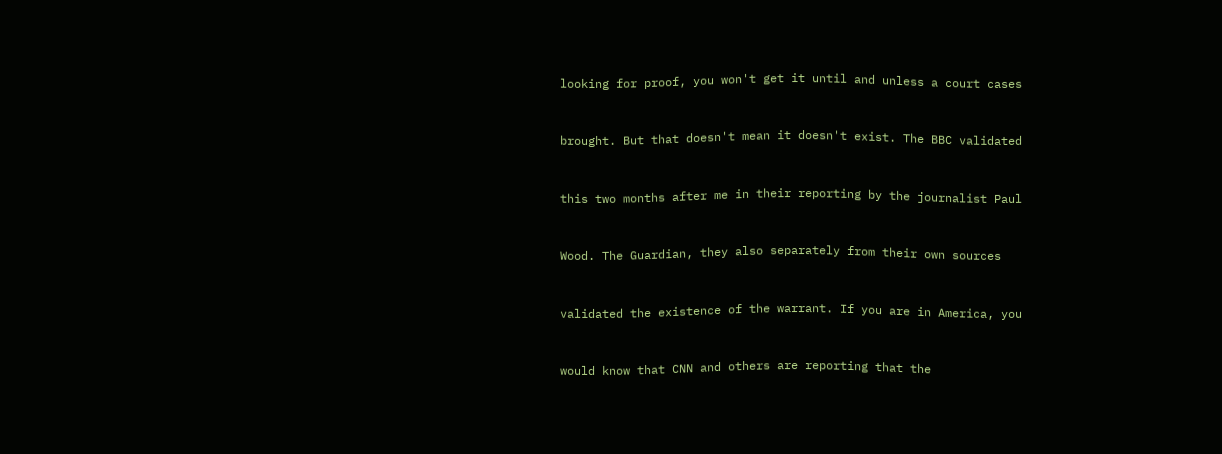looking for proof, you won't get it until and unless a court cases


brought. But that doesn't mean it doesn't exist. The BBC validated


this two months after me in their reporting by the journalist Paul


Wood. The Guardian, they also separately from their own sources


validated the existence of the warrant. If you are in America, you


would know that CNN and others are reporting that the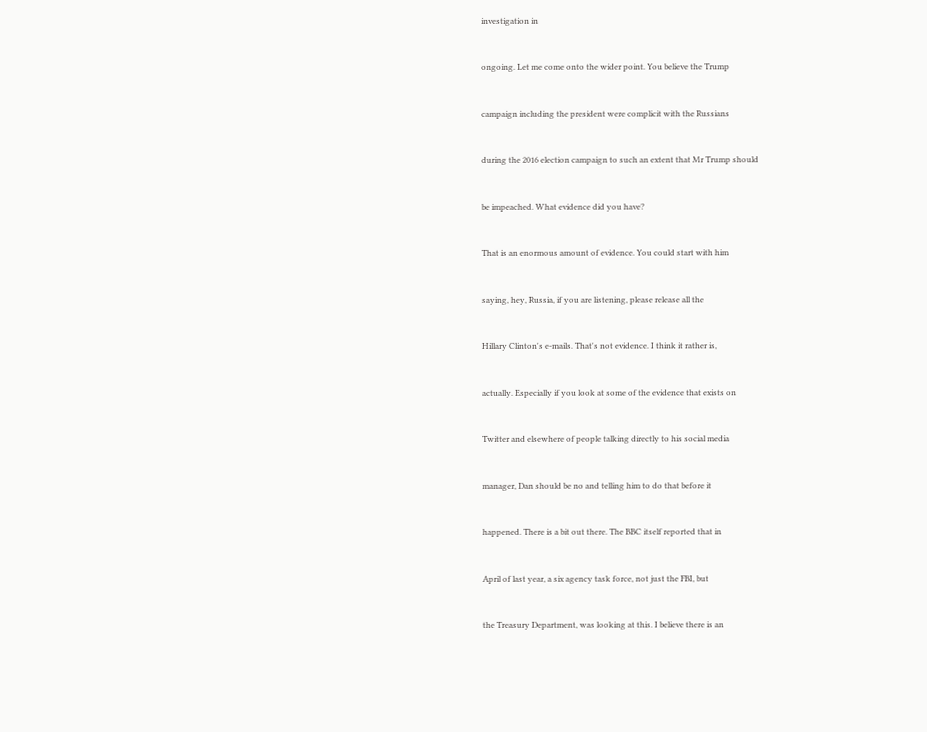investigation in


ongoing. Let me come onto the wider point. You believe the Trump


campaign including the president were complicit with the Russians


during the 2016 election campaign to such an extent that Mr Trump should


be impeached. What evidence did you have?


That is an enormous amount of evidence. You could start with him


saying, hey, Russia, if you are listening, please release all the


Hillary Clinton's e-mails. That's not evidence. I think it rather is,


actually. Especially if you look at some of the evidence that exists on


Twitter and elsewhere of people talking directly to his social media


manager, Dan should be no and telling him to do that before it


happened. There is a bit out there. The BBC itself reported that in


April of last year, a six agency task force, not just the FBI, but


the Treasury Department, was looking at this. I believe there is an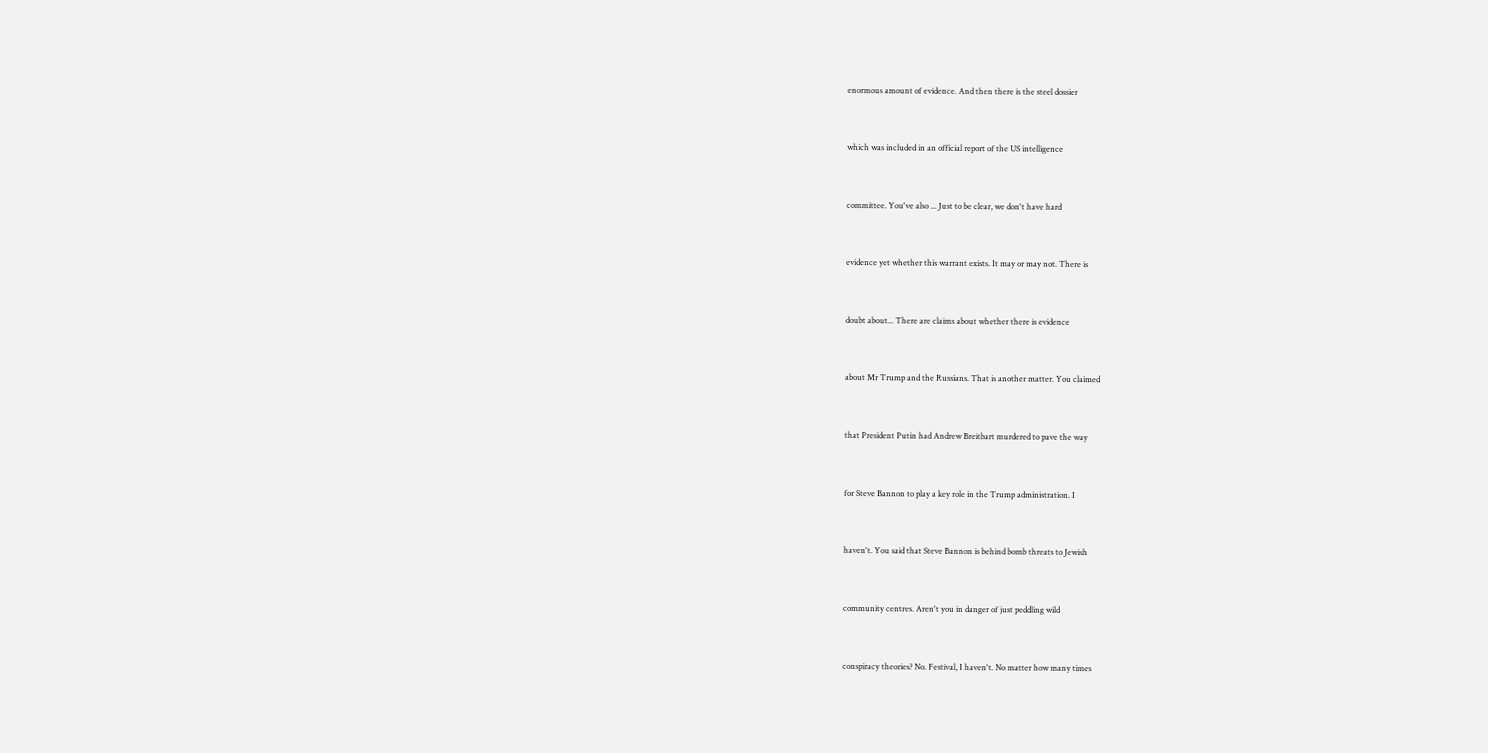enormous amount of evidence. And then there is the steel dossier


which was included in an official report of the US intelligence


committee. You've also ... Just to be clear, we don't have hard


evidence yet whether this warrant exists. It may or may not. There is


doubt about... There are claims about whether there is evidence


about Mr Trump and the Russians. That is another matter. You claimed


that President Putin had Andrew Breitbart murdered to pave the way


for Steve Bannon to play a key role in the Trump administration. I


haven't. You said that Steve Bannon is behind bomb threats to Jewish


community centres. Aren't you in danger of just peddling wild


conspiracy theories? No. Festival, I haven't. No matter how many times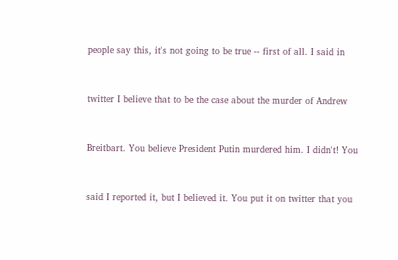people say this, it's not going to be true -- first of all. I said in


twitter I believe that to be the case about the murder of Andrew


Breitbart. You believe President Putin murdered him. I didn't! You


said I reported it, but I believed it. You put it on twitter that you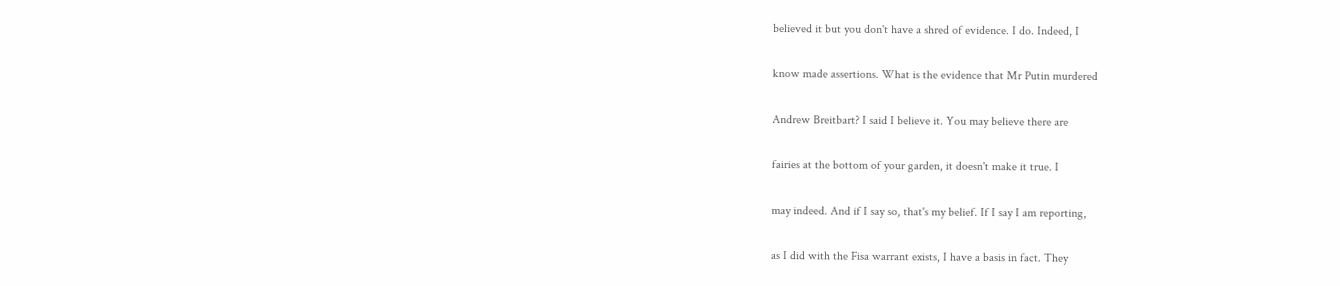believed it but you don't have a shred of evidence. I do. Indeed, I


know made assertions. What is the evidence that Mr Putin murdered


Andrew Breitbart? I said I believe it. You may believe there are


fairies at the bottom of your garden, it doesn't make it true. I


may indeed. And if I say so, that's my belief. If I say I am reporting,


as I did with the Fisa warrant exists, I have a basis in fact. They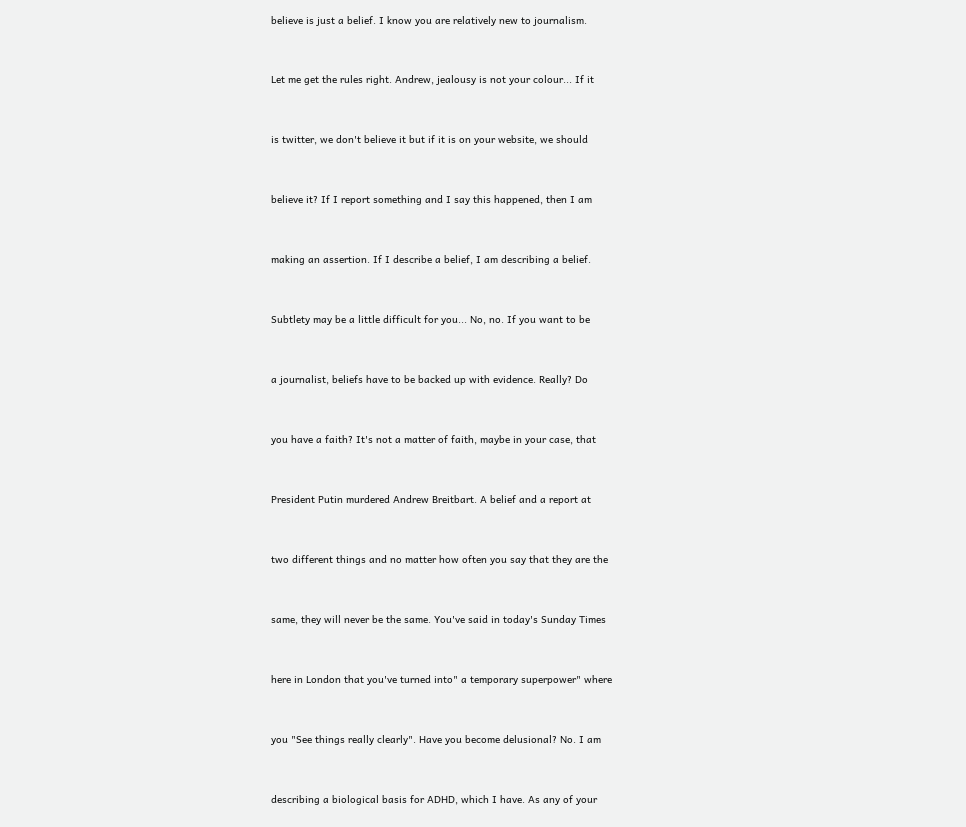believe is just a belief. I know you are relatively new to journalism.


Let me get the rules right. Andrew, jealousy is not your colour... If it


is twitter, we don't believe it but if it is on your website, we should


believe it? If I report something and I say this happened, then I am


making an assertion. If I describe a belief, I am describing a belief.


Subtlety may be a little difficult for you... No, no. If you want to be


a journalist, beliefs have to be backed up with evidence. Really? Do


you have a faith? It's not a matter of faith, maybe in your case, that


President Putin murdered Andrew Breitbart. A belief and a report at


two different things and no matter how often you say that they are the


same, they will never be the same. You've said in today's Sunday Times


here in London that you've turned into" a temporary superpower" where


you "See things really clearly". Have you become delusional? No. I am


describing a biological basis for ADHD, which I have. As any of your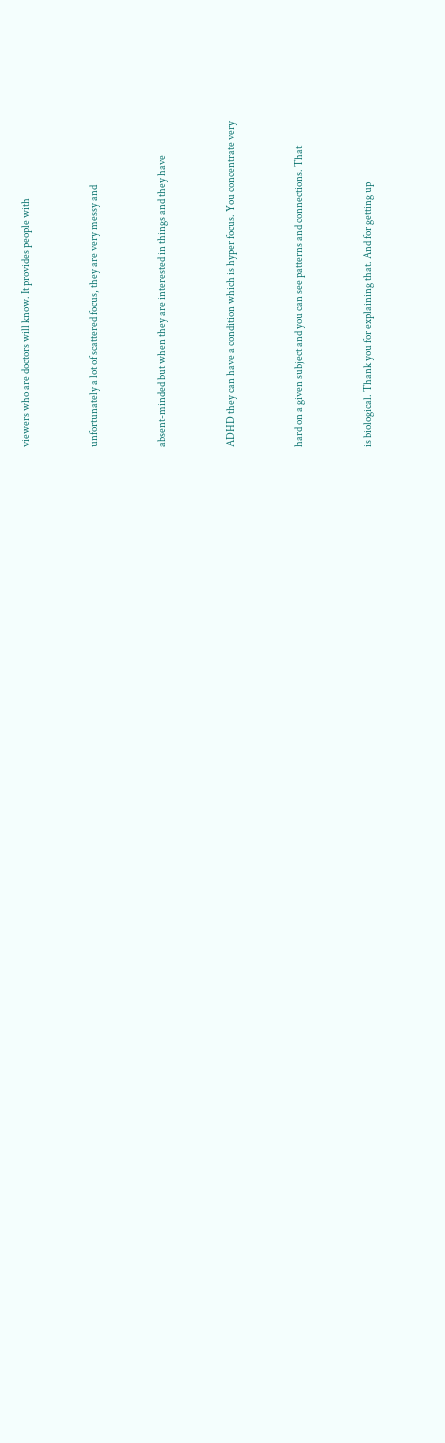viewers who are doctors will know. It provides people with


unfortunately a lot of scattered focus, they are very messy and


absent-minded but when they are interested in things and they have


ADHD they can have a condition which is hyper focus. You concentrate very


hard on a given subject and you can see patterns and connections. That


is biological. Thank you for explaining that. And for getting up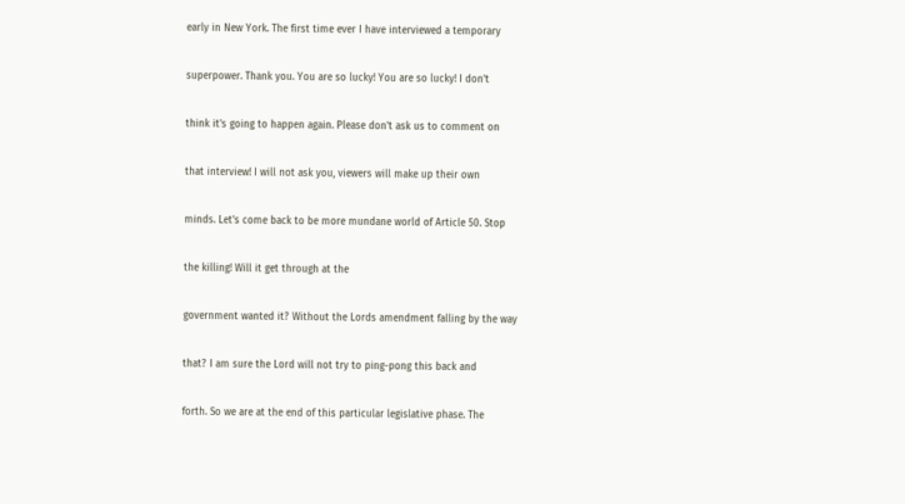early in New York. The first time ever I have interviewed a temporary


superpower. Thank you. You are so lucky! You are so lucky! I don't


think it's going to happen again. Please don't ask us to comment on


that interview! I will not ask you, viewers will make up their own


minds. Let's come back to be more mundane world of Article 50. Stop


the killing! Will it get through at the


government wanted it? Without the Lords amendment falling by the way


that? I am sure the Lord will not try to ping-pong this back and


forth. So we are at the end of this particular legislative phase. The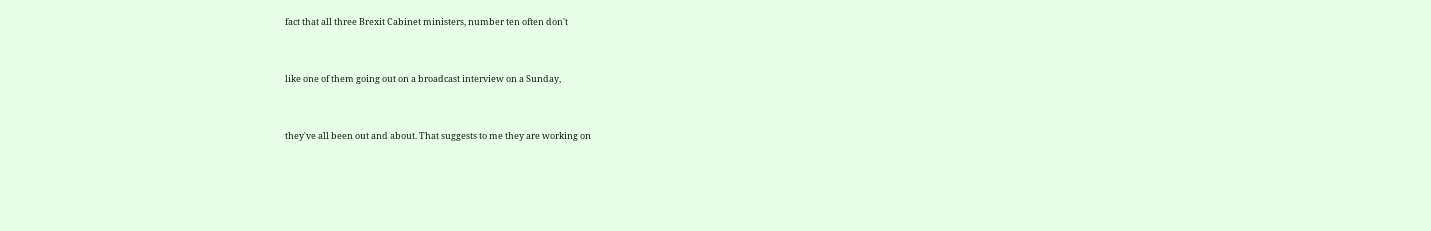fact that all three Brexit Cabinet ministers, number ten often don't


like one of them going out on a broadcast interview on a Sunday,


they've all been out and about. That suggests to me they are working on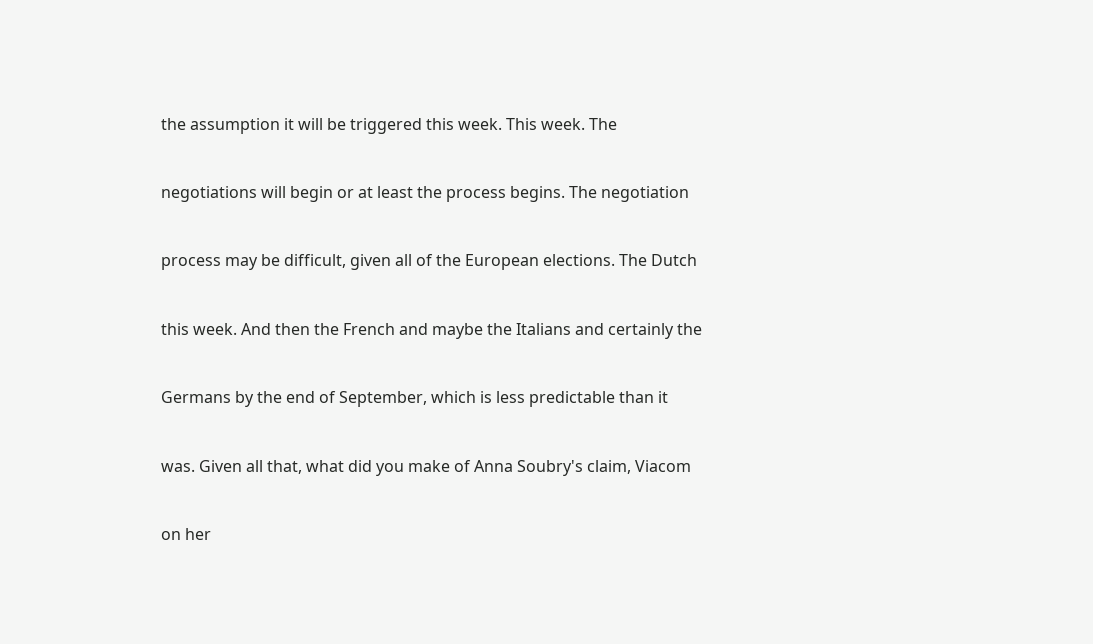the assumption it will be triggered this week. This week. The


negotiations will begin or at least the process begins. The negotiation


process may be difficult, given all of the European elections. The Dutch


this week. And then the French and maybe the Italians and certainly the


Germans by the end of September, which is less predictable than it


was. Given all that, what did you make of Anna Soubry's claim, Viacom


on her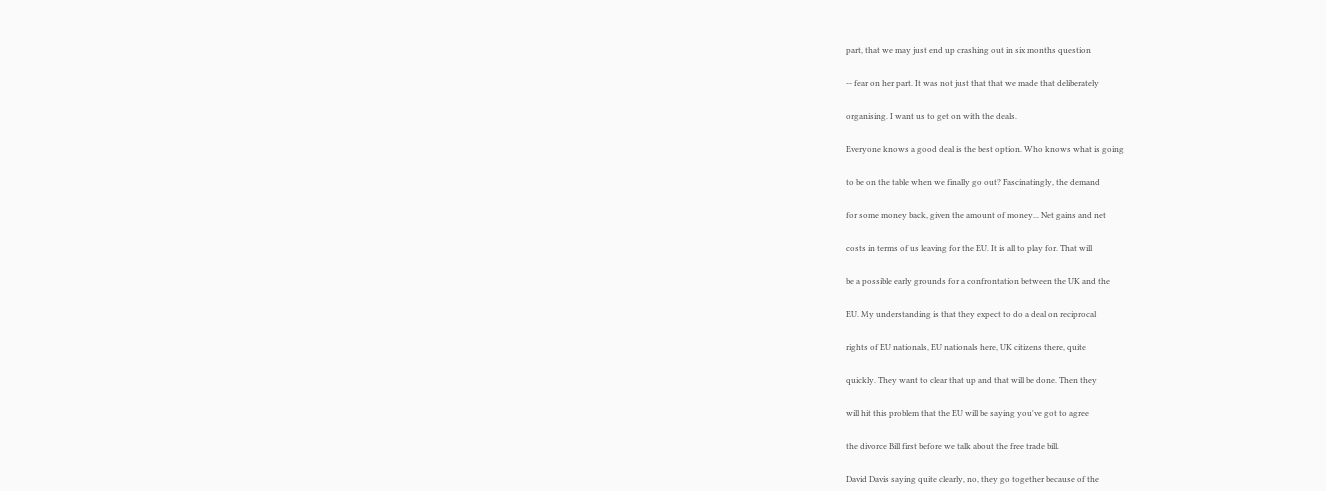part, that we may just end up crashing out in six months question


-- fear on her part. It was not just that that we made that deliberately


organising. I want us to get on with the deals.


Everyone knows a good deal is the best option. Who knows what is going


to be on the table when we finally go out? Fascinatingly, the demand


for some money back, given the amount of money... Net gains and net


costs in terms of us leaving for the EU. It is all to play for. That will


be a possible early grounds for a confrontation between the UK and the


EU. My understanding is that they expect to do a deal on reciprocal


rights of EU nationals, EU nationals here, UK citizens there, quite


quickly. They want to clear that up and that will be done. Then they


will hit this problem that the EU will be saying you've got to agree


the divorce Bill first before we talk about the free trade bill.


David Davis saying quite clearly, no, they go together because of the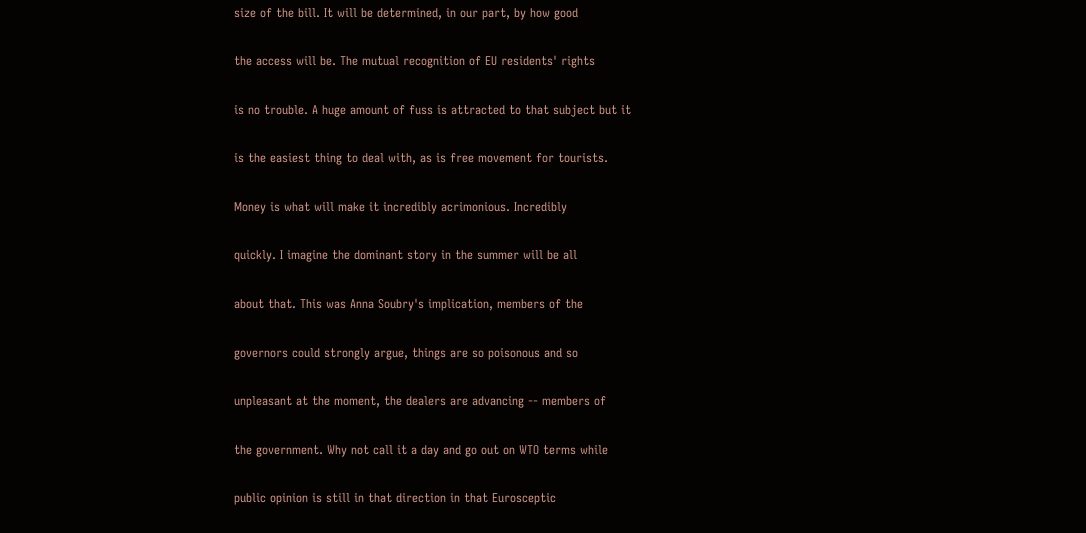size of the bill. It will be determined, in our part, by how good


the access will be. The mutual recognition of EU residents' rights


is no trouble. A huge amount of fuss is attracted to that subject but it


is the easiest thing to deal with, as is free movement for tourists.


Money is what will make it incredibly acrimonious. Incredibly


quickly. I imagine the dominant story in the summer will be all


about that. This was Anna Soubry's implication, members of the


governors could strongly argue, things are so poisonous and so


unpleasant at the moment, the dealers are advancing -- members of


the government. Why not call it a day and go out on WTO terms while


public opinion is still in that direction in that Eurosceptic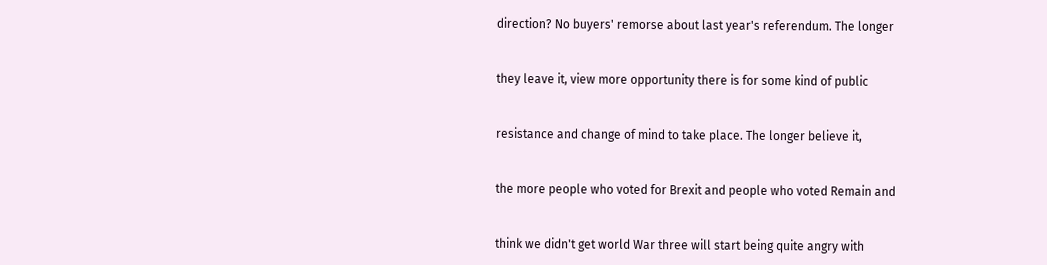direction? No buyers' remorse about last year's referendum. The longer


they leave it, view more opportunity there is for some kind of public


resistance and change of mind to take place. The longer believe it,


the more people who voted for Brexit and people who voted Remain and


think we didn't get world War three will start being quite angry with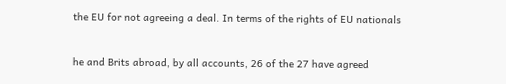the EU for not agreeing a deal. In terms of the rights of EU nationals


he and Brits abroad, by all accounts, 26 of the 27 have agreed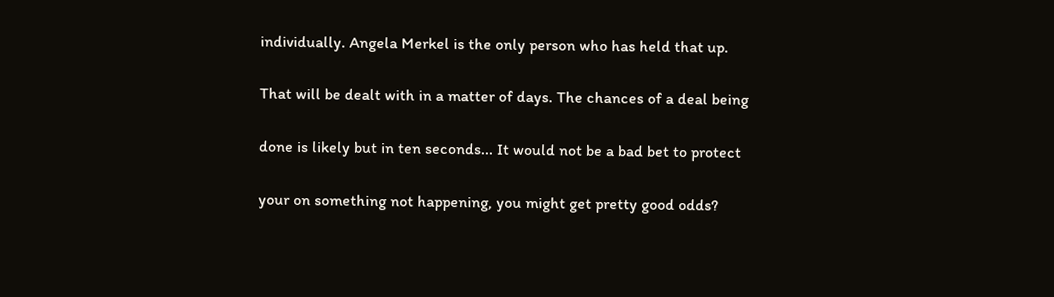individually. Angela Merkel is the only person who has held that up.


That will be dealt with in a matter of days. The chances of a deal being


done is likely but in ten seconds... It would not be a bad bet to protect


your on something not happening, you might get pretty good odds?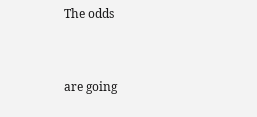The odds


are going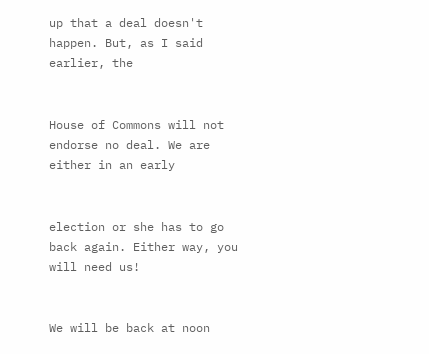up that a deal doesn't happen. But, as I said earlier, the


House of Commons will not endorse no deal. We are either in an early


election or she has to go back again. Either way, you will need us!


We will be back at noon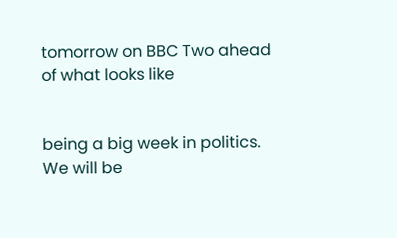tomorrow on BBC Two ahead of what looks like


being a big week in politics. We will be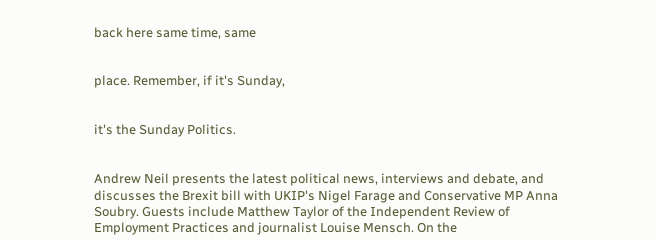back here same time, same


place. Remember, if it's Sunday,


it's the Sunday Politics.


Andrew Neil presents the latest political news, interviews and debate, and discusses the Brexit bill with UKIP's Nigel Farage and Conservative MP Anna Soubry. Guests include Matthew Taylor of the Independent Review of Employment Practices and journalist Louise Mensch. On the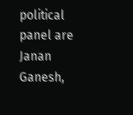political panel are Janan Ganesh,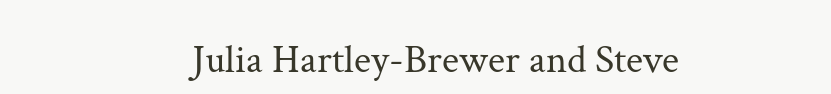Julia Hartley-Brewer and Steve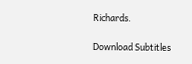Richards.

Download Subtitles